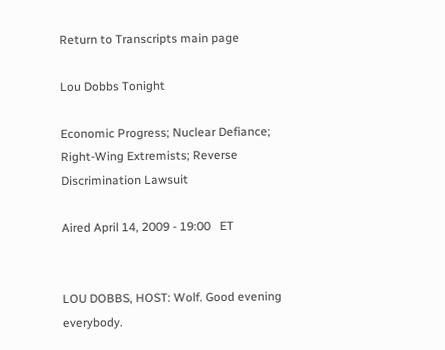Return to Transcripts main page

Lou Dobbs Tonight

Economic Progress; Nuclear Defiance; Right-Wing Extremists; Reverse Discrimination Lawsuit

Aired April 14, 2009 - 19:00   ET


LOU DOBBS, HOST: Wolf. Good evening everybody.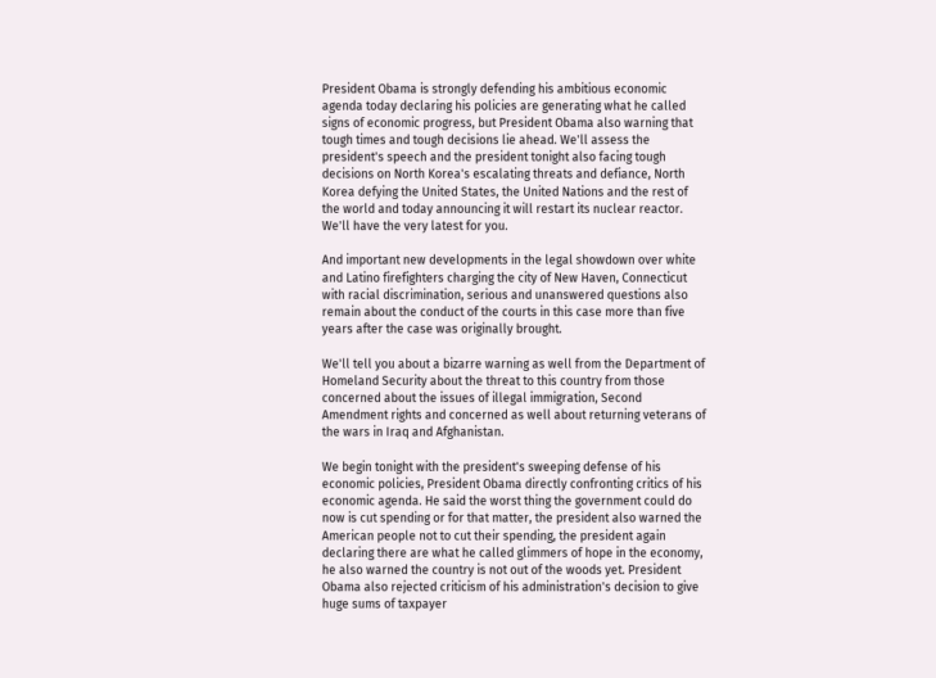President Obama is strongly defending his ambitious economic agenda today declaring his policies are generating what he called signs of economic progress, but President Obama also warning that tough times and tough decisions lie ahead. We'll assess the president's speech and the president tonight also facing tough decisions on North Korea's escalating threats and defiance, North Korea defying the United States, the United Nations and the rest of the world and today announcing it will restart its nuclear reactor. We'll have the very latest for you.

And important new developments in the legal showdown over white and Latino firefighters charging the city of New Haven, Connecticut with racial discrimination, serious and unanswered questions also remain about the conduct of the courts in this case more than five years after the case was originally brought.

We'll tell you about a bizarre warning as well from the Department of Homeland Security about the threat to this country from those concerned about the issues of illegal immigration, Second Amendment rights and concerned as well about returning veterans of the wars in Iraq and Afghanistan.

We begin tonight with the president's sweeping defense of his economic policies, President Obama directly confronting critics of his economic agenda. He said the worst thing the government could do now is cut spending or for that matter, the president also warned the American people not to cut their spending, the president again declaring there are what he called glimmers of hope in the economy, he also warned the country is not out of the woods yet. President Obama also rejected criticism of his administration's decision to give huge sums of taxpayer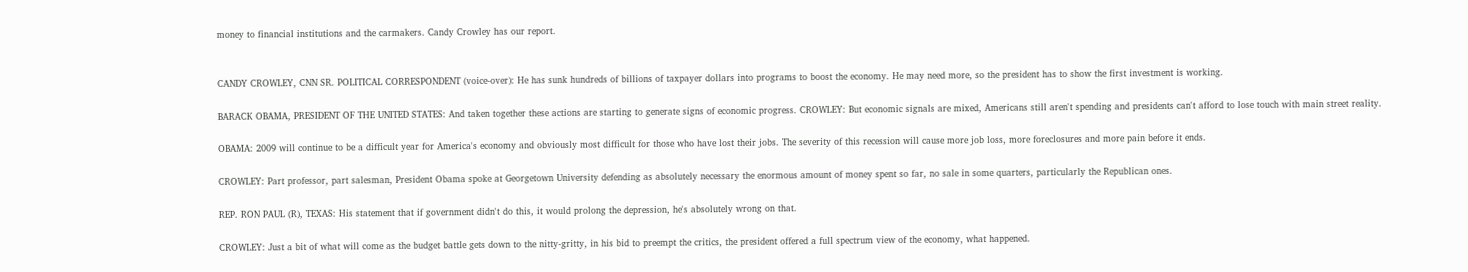money to financial institutions and the carmakers. Candy Crowley has our report.


CANDY CROWLEY, CNN SR. POLITICAL CORRESPONDENT (voice-over): He has sunk hundreds of billions of taxpayer dollars into programs to boost the economy. He may need more, so the president has to show the first investment is working.

BARACK OBAMA, PRESIDENT OF THE UNITED STATES: And taken together these actions are starting to generate signs of economic progress. CROWLEY: But economic signals are mixed, Americans still aren't spending and presidents can't afford to lose touch with main street reality.

OBAMA: 2009 will continue to be a difficult year for America's economy and obviously most difficult for those who have lost their jobs. The severity of this recession will cause more job loss, more foreclosures and more pain before it ends.

CROWLEY: Part professor, part salesman, President Obama spoke at Georgetown University defending as absolutely necessary the enormous amount of money spent so far, no sale in some quarters, particularly the Republican ones.

REP. RON PAUL (R), TEXAS: His statement that if government didn't do this, it would prolong the depression, he's absolutely wrong on that.

CROWLEY: Just a bit of what will come as the budget battle gets down to the nitty-gritty, in his bid to preempt the critics, the president offered a full spectrum view of the economy, what happened.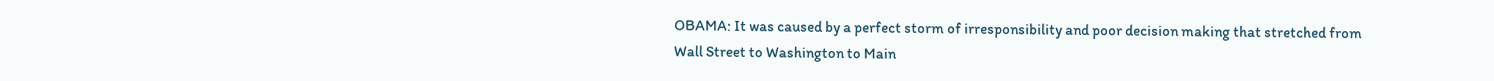OBAMA: It was caused by a perfect storm of irresponsibility and poor decision making that stretched from Wall Street to Washington to Main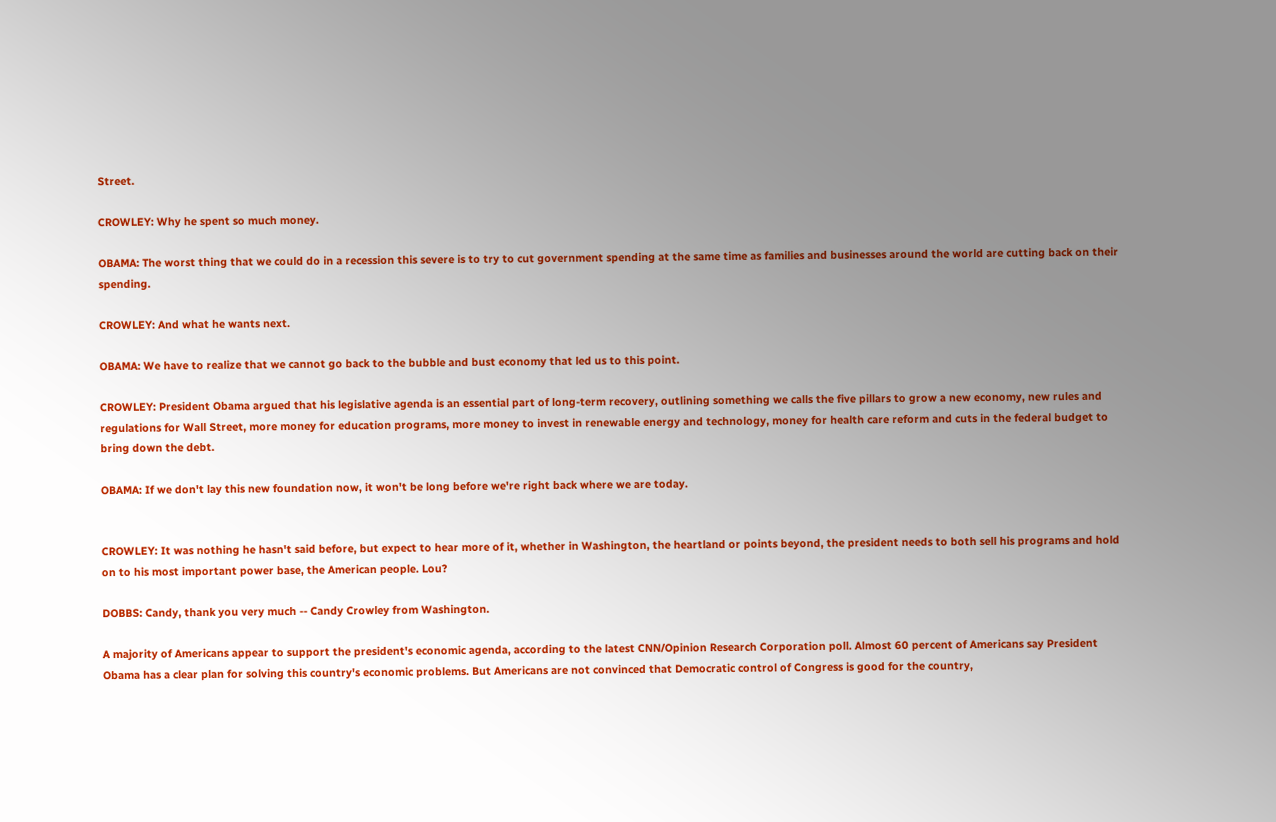Street.

CROWLEY: Why he spent so much money.

OBAMA: The worst thing that we could do in a recession this severe is to try to cut government spending at the same time as families and businesses around the world are cutting back on their spending.

CROWLEY: And what he wants next.

OBAMA: We have to realize that we cannot go back to the bubble and bust economy that led us to this point.

CROWLEY: President Obama argued that his legislative agenda is an essential part of long-term recovery, outlining something we calls the five pillars to grow a new economy, new rules and regulations for Wall Street, more money for education programs, more money to invest in renewable energy and technology, money for health care reform and cuts in the federal budget to bring down the debt.

OBAMA: If we don't lay this new foundation now, it won't be long before we're right back where we are today.


CROWLEY: It was nothing he hasn't said before, but expect to hear more of it, whether in Washington, the heartland or points beyond, the president needs to both sell his programs and hold on to his most important power base, the American people. Lou?

DOBBS: Candy, thank you very much -- Candy Crowley from Washington.

A majority of Americans appear to support the president's economic agenda, according to the latest CNN/Opinion Research Corporation poll. Almost 60 percent of Americans say President Obama has a clear plan for solving this country's economic problems. But Americans are not convinced that Democratic control of Congress is good for the country,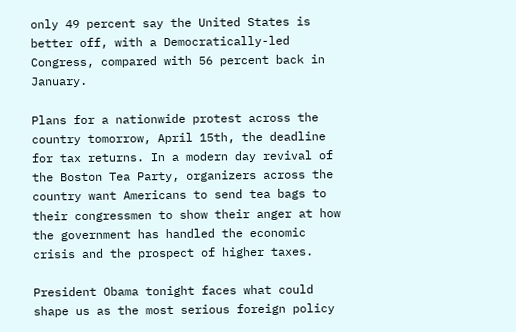only 49 percent say the United States is better off, with a Democratically-led Congress, compared with 56 percent back in January.

Plans for a nationwide protest across the country tomorrow, April 15th, the deadline for tax returns. In a modern day revival of the Boston Tea Party, organizers across the country want Americans to send tea bags to their congressmen to show their anger at how the government has handled the economic crisis and the prospect of higher taxes.

President Obama tonight faces what could shape us as the most serious foreign policy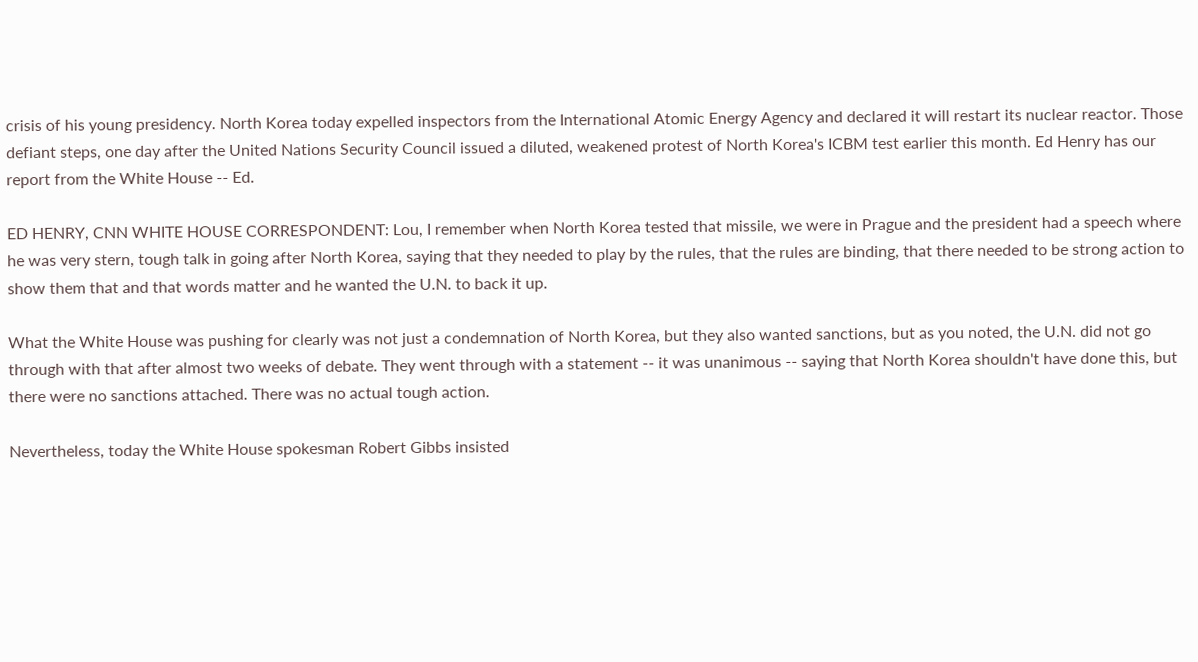crisis of his young presidency. North Korea today expelled inspectors from the International Atomic Energy Agency and declared it will restart its nuclear reactor. Those defiant steps, one day after the United Nations Security Council issued a diluted, weakened protest of North Korea's ICBM test earlier this month. Ed Henry has our report from the White House -- Ed.

ED HENRY, CNN WHITE HOUSE CORRESPONDENT: Lou, I remember when North Korea tested that missile, we were in Prague and the president had a speech where he was very stern, tough talk in going after North Korea, saying that they needed to play by the rules, that the rules are binding, that there needed to be strong action to show them that and that words matter and he wanted the U.N. to back it up.

What the White House was pushing for clearly was not just a condemnation of North Korea, but they also wanted sanctions, but as you noted, the U.N. did not go through with that after almost two weeks of debate. They went through with a statement -- it was unanimous -- saying that North Korea shouldn't have done this, but there were no sanctions attached. There was no actual tough action.

Nevertheless, today the White House spokesman Robert Gibbs insisted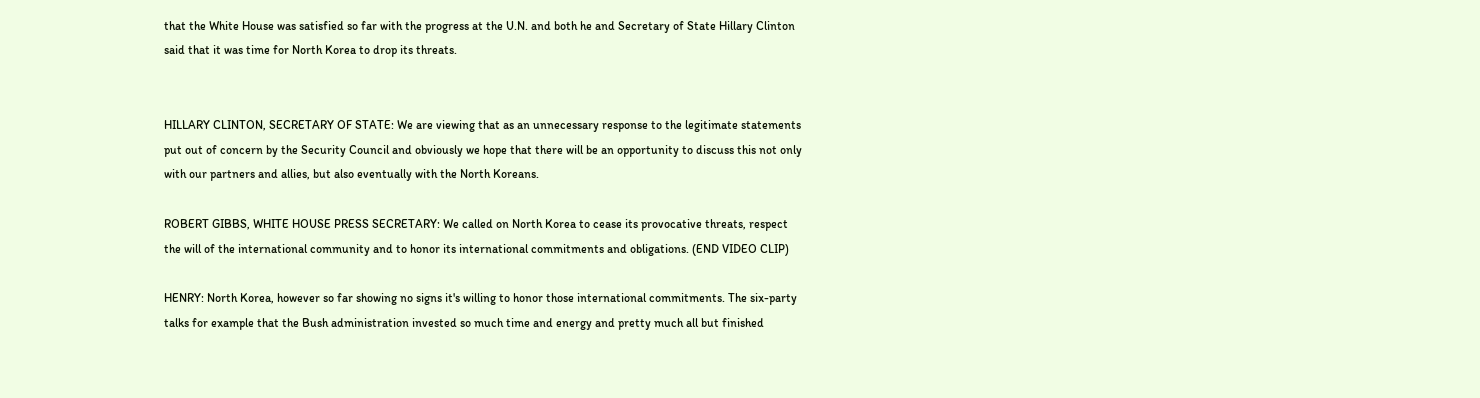that the White House was satisfied so far with the progress at the U.N. and both he and Secretary of State Hillary Clinton said that it was time for North Korea to drop its threats.


HILLARY CLINTON, SECRETARY OF STATE: We are viewing that as an unnecessary response to the legitimate statements put out of concern by the Security Council and obviously we hope that there will be an opportunity to discuss this not only with our partners and allies, but also eventually with the North Koreans.

ROBERT GIBBS, WHITE HOUSE PRESS SECRETARY: We called on North Korea to cease its provocative threats, respect the will of the international community and to honor its international commitments and obligations. (END VIDEO CLIP)

HENRY: North Korea, however so far showing no signs it's willing to honor those international commitments. The six-party talks for example that the Bush administration invested so much time and energy and pretty much all but finished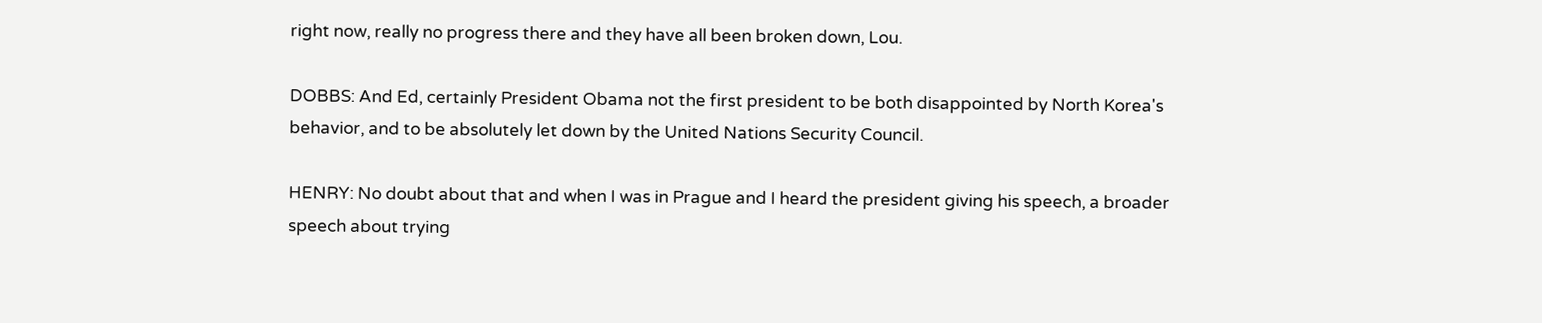right now, really no progress there and they have all been broken down, Lou.

DOBBS: And Ed, certainly President Obama not the first president to be both disappointed by North Korea's behavior, and to be absolutely let down by the United Nations Security Council.

HENRY: No doubt about that and when I was in Prague and I heard the president giving his speech, a broader speech about trying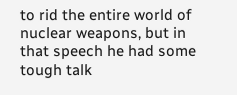to rid the entire world of nuclear weapons, but in that speech he had some tough talk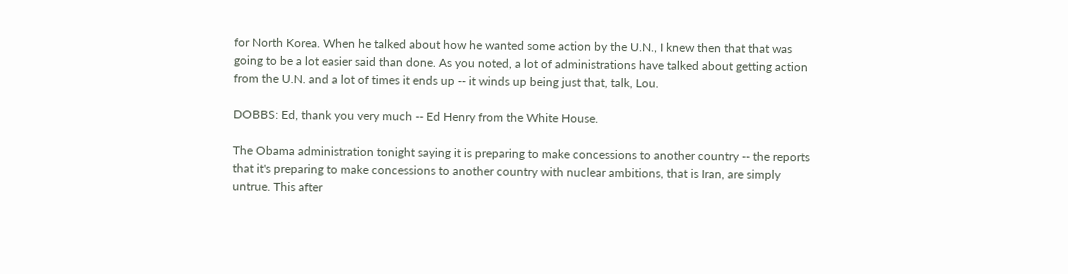for North Korea. When he talked about how he wanted some action by the U.N., I knew then that that was going to be a lot easier said than done. As you noted, a lot of administrations have talked about getting action from the U.N. and a lot of times it ends up -- it winds up being just that, talk, Lou.

DOBBS: Ed, thank you very much -- Ed Henry from the White House.

The Obama administration tonight saying it is preparing to make concessions to another country -- the reports that it's preparing to make concessions to another country with nuclear ambitions, that is Iran, are simply untrue. This after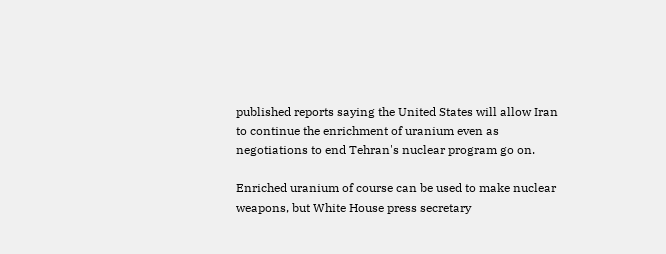published reports saying the United States will allow Iran to continue the enrichment of uranium even as negotiations to end Tehran's nuclear program go on.

Enriched uranium of course can be used to make nuclear weapons, but White House press secretary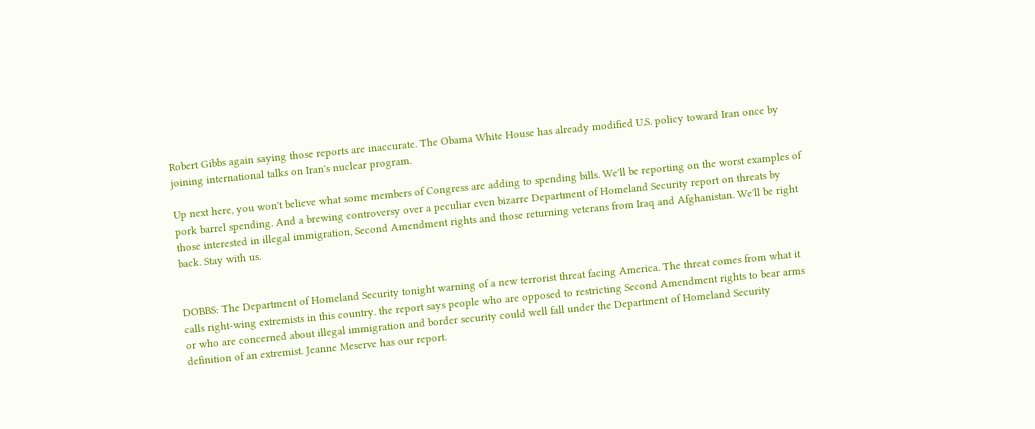Robert Gibbs again saying those reports are inaccurate. The Obama White House has already modified U.S. policy toward Iran once by joining international talks on Iran's nuclear program.

Up next here, you won't believe what some members of Congress are adding to spending bills. We'll be reporting on the worst examples of pork barrel spending. And a brewing controversy over a peculiar even bizarre Department of Homeland Security report on threats by those interested in illegal immigration, Second Amendment rights and those returning veterans from Iraq and Afghanistan. We'll be right back. Stay with us.


DOBBS: The Department of Homeland Security tonight warning of a new terrorist threat facing America. The threat comes from what it calls right-wing extremists in this country. the report says people who are opposed to restricting Second Amendment rights to bear arms or who are concerned about illegal immigration and border security could well fall under the Department of Homeland Security definition of an extremist. Jeanne Meserve has our report.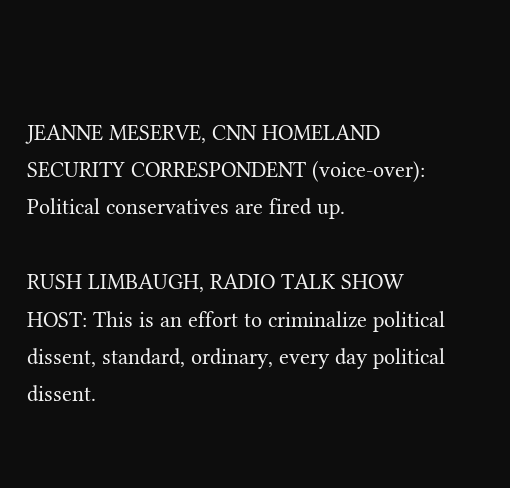JEANNE MESERVE, CNN HOMELAND SECURITY CORRESPONDENT (voice-over): Political conservatives are fired up.

RUSH LIMBAUGH, RADIO TALK SHOW HOST: This is an effort to criminalize political dissent, standard, ordinary, every day political dissent.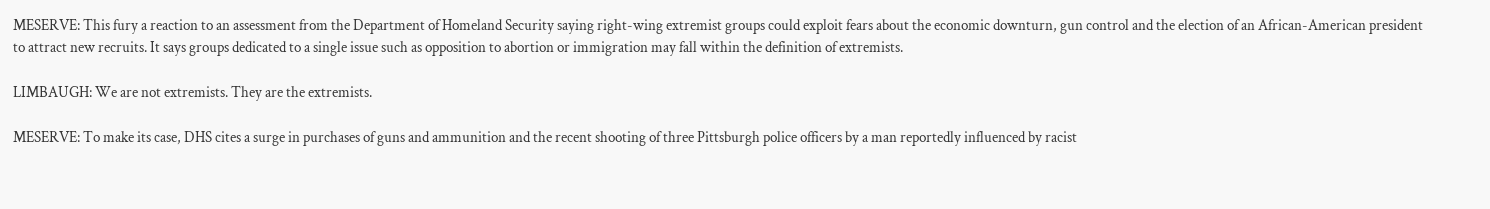MESERVE: This fury a reaction to an assessment from the Department of Homeland Security saying right-wing extremist groups could exploit fears about the economic downturn, gun control and the election of an African-American president to attract new recruits. It says groups dedicated to a single issue such as opposition to abortion or immigration may fall within the definition of extremists.

LIMBAUGH: We are not extremists. They are the extremists.

MESERVE: To make its case, DHS cites a surge in purchases of guns and ammunition and the recent shooting of three Pittsburgh police officers by a man reportedly influenced by racist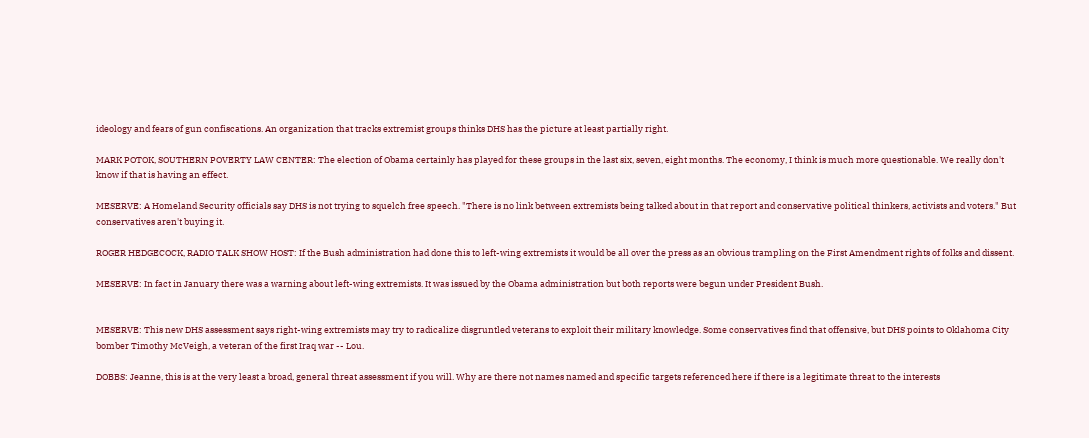ideology and fears of gun confiscations. An organization that tracks extremist groups thinks DHS has the picture at least partially right.

MARK POTOK, SOUTHERN POVERTY LAW CENTER: The election of Obama certainly has played for these groups in the last six, seven, eight months. The economy, I think is much more questionable. We really don't know if that is having an effect.

MESERVE: A Homeland Security officials say DHS is not trying to squelch free speech. "There is no link between extremists being talked about in that report and conservative political thinkers, activists and voters." But conservatives aren't buying it.

ROGER HEDGECOCK, RADIO TALK SHOW HOST: If the Bush administration had done this to left-wing extremists it would be all over the press as an obvious trampling on the First Amendment rights of folks and dissent.

MESERVE: In fact in January there was a warning about left-wing extremists. It was issued by the Obama administration but both reports were begun under President Bush.


MESERVE: This new DHS assessment says right-wing extremists may try to radicalize disgruntled veterans to exploit their military knowledge. Some conservatives find that offensive, but DHS points to Oklahoma City bomber Timothy McVeigh, a veteran of the first Iraq war -- Lou.

DOBBS: Jeanne, this is at the very least a broad, general threat assessment if you will. Why are there not names named and specific targets referenced here if there is a legitimate threat to the interests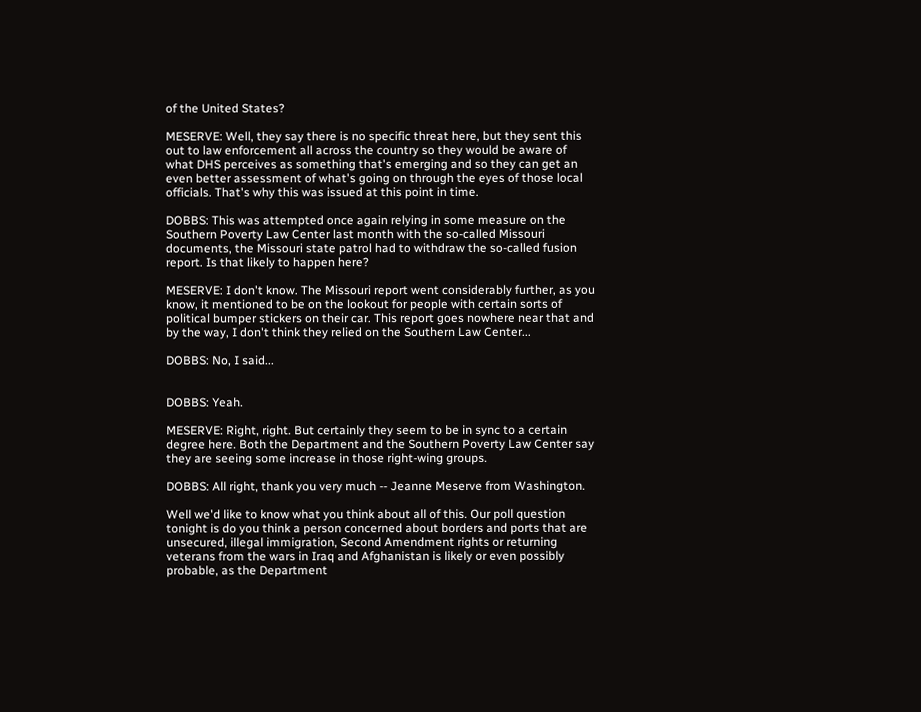of the United States?

MESERVE: Well, they say there is no specific threat here, but they sent this out to law enforcement all across the country so they would be aware of what DHS perceives as something that's emerging and so they can get an even better assessment of what's going on through the eyes of those local officials. That's why this was issued at this point in time.

DOBBS: This was attempted once again relying in some measure on the Southern Poverty Law Center last month with the so-called Missouri documents, the Missouri state patrol had to withdraw the so-called fusion report. Is that likely to happen here?

MESERVE: I don't know. The Missouri report went considerably further, as you know, it mentioned to be on the lookout for people with certain sorts of political bumper stickers on their car. This report goes nowhere near that and by the way, I don't think they relied on the Southern Law Center...

DOBBS: No, I said...


DOBBS: Yeah.

MESERVE: Right, right. But certainly they seem to be in sync to a certain degree here. Both the Department and the Southern Poverty Law Center say they are seeing some increase in those right-wing groups.

DOBBS: All right, thank you very much -- Jeanne Meserve from Washington.

Well we'd like to know what you think about all of this. Our poll question tonight is do you think a person concerned about borders and ports that are unsecured, illegal immigration, Second Amendment rights or returning veterans from the wars in Iraq and Afghanistan is likely or even possibly probable, as the Department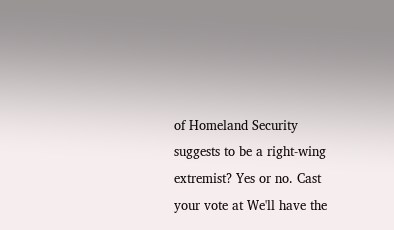of Homeland Security suggests to be a right-wing extremist? Yes or no. Cast your vote at We'll have the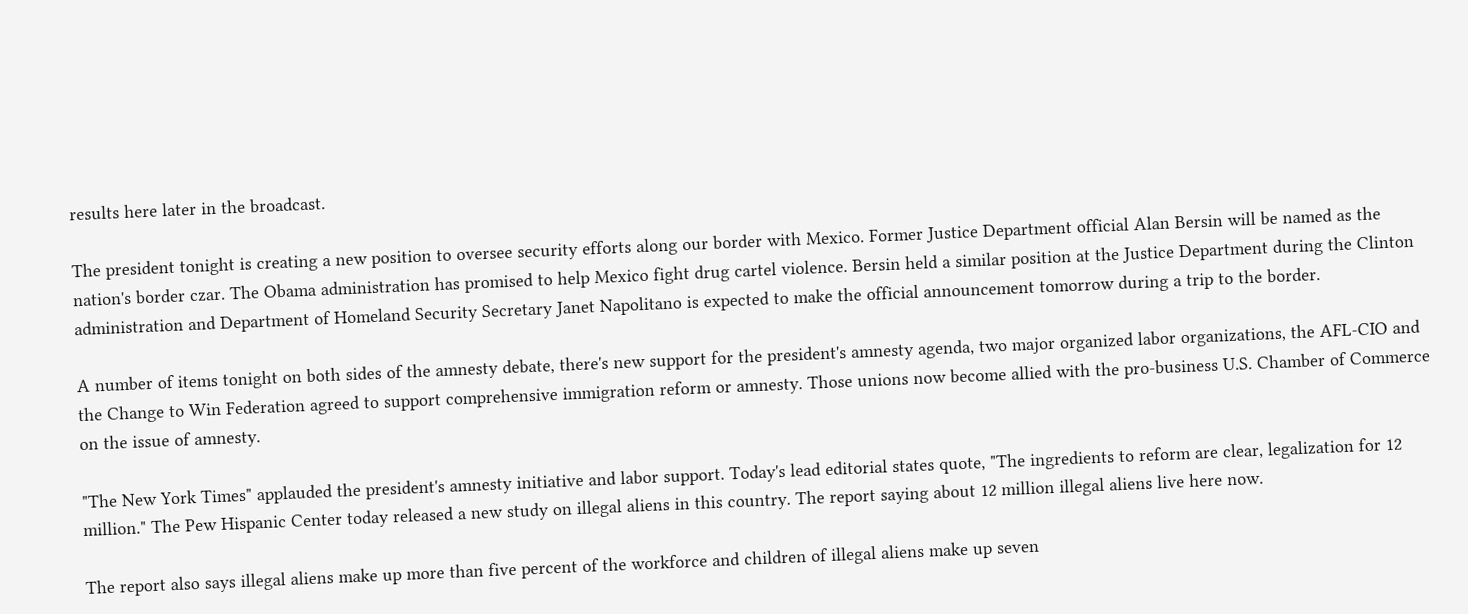results here later in the broadcast.

The president tonight is creating a new position to oversee security efforts along our border with Mexico. Former Justice Department official Alan Bersin will be named as the nation's border czar. The Obama administration has promised to help Mexico fight drug cartel violence. Bersin held a similar position at the Justice Department during the Clinton administration and Department of Homeland Security Secretary Janet Napolitano is expected to make the official announcement tomorrow during a trip to the border.

A number of items tonight on both sides of the amnesty debate, there's new support for the president's amnesty agenda, two major organized labor organizations, the AFL-CIO and the Change to Win Federation agreed to support comprehensive immigration reform or amnesty. Those unions now become allied with the pro-business U.S. Chamber of Commerce on the issue of amnesty.

"The New York Times" applauded the president's amnesty initiative and labor support. Today's lead editorial states quote, "The ingredients to reform are clear, legalization for 12 million." The Pew Hispanic Center today released a new study on illegal aliens in this country. The report saying about 12 million illegal aliens live here now.

The report also says illegal aliens make up more than five percent of the workforce and children of illegal aliens make up seven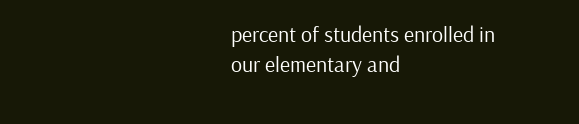percent of students enrolled in our elementary and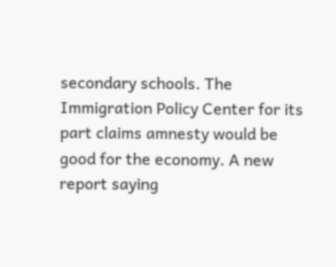secondary schools. The Immigration Policy Center for its part claims amnesty would be good for the economy. A new report saying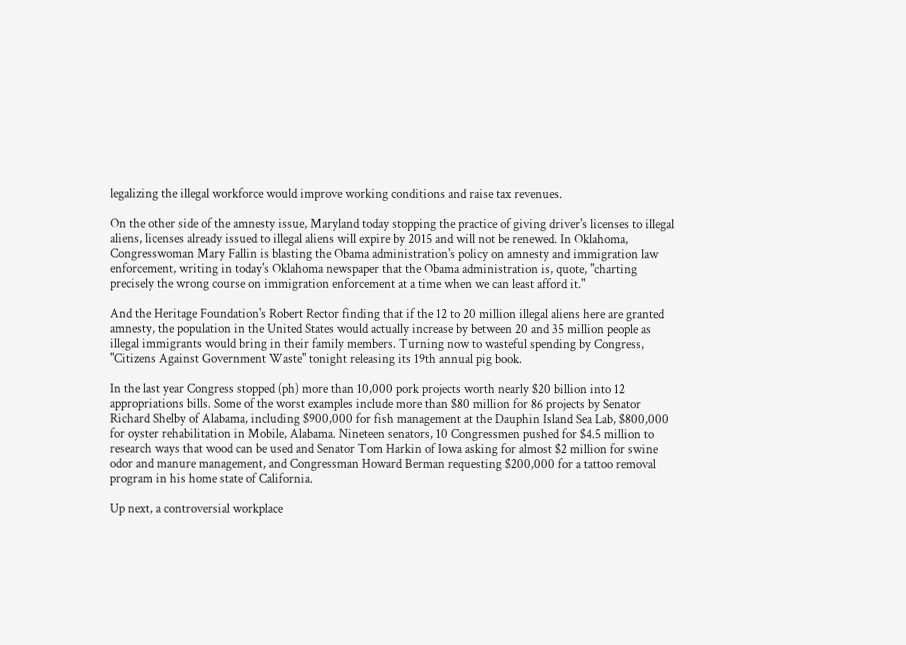legalizing the illegal workforce would improve working conditions and raise tax revenues.

On the other side of the amnesty issue, Maryland today stopping the practice of giving driver's licenses to illegal aliens, licenses already issued to illegal aliens will expire by 2015 and will not be renewed. In Oklahoma, Congresswoman Mary Fallin is blasting the Obama administration's policy on amnesty and immigration law enforcement, writing in today's Oklahoma newspaper that the Obama administration is, quote, "charting precisely the wrong course on immigration enforcement at a time when we can least afford it."

And the Heritage Foundation's Robert Rector finding that if the 12 to 20 million illegal aliens here are granted amnesty, the population in the United States would actually increase by between 20 and 35 million people as illegal immigrants would bring in their family members. Turning now to wasteful spending by Congress, "Citizens Against Government Waste" tonight releasing its 19th annual pig book.

In the last year Congress stopped (ph) more than 10,000 pork projects worth nearly $20 billion into 12 appropriations bills. Some of the worst examples include more than $80 million for 86 projects by Senator Richard Shelby of Alabama, including $900,000 for fish management at the Dauphin Island Sea Lab, $800,000 for oyster rehabilitation in Mobile, Alabama. Nineteen senators, 10 Congressmen pushed for $4.5 million to research ways that wood can be used and Senator Tom Harkin of Iowa asking for almost $2 million for swine odor and manure management, and Congressman Howard Berman requesting $200,000 for a tattoo removal program in his home state of California.

Up next, a controversial workplace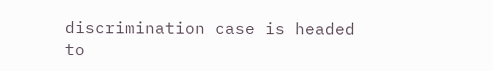discrimination case is headed to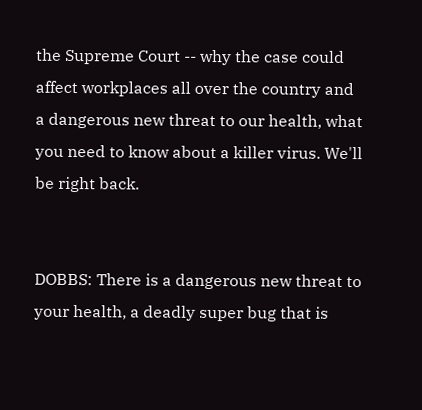the Supreme Court -- why the case could affect workplaces all over the country and a dangerous new threat to our health, what you need to know about a killer virus. We'll be right back.


DOBBS: There is a dangerous new threat to your health, a deadly super bug that is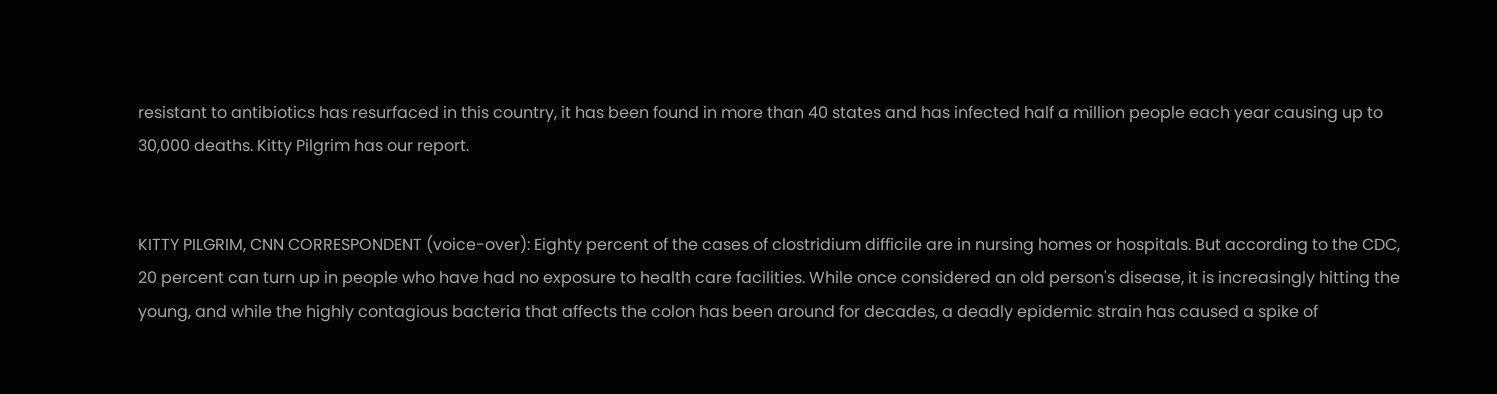resistant to antibiotics has resurfaced in this country, it has been found in more than 40 states and has infected half a million people each year causing up to 30,000 deaths. Kitty Pilgrim has our report.


KITTY PILGRIM, CNN CORRESPONDENT (voice-over): Eighty percent of the cases of clostridium difficile are in nursing homes or hospitals. But according to the CDC, 20 percent can turn up in people who have had no exposure to health care facilities. While once considered an old person's disease, it is increasingly hitting the young, and while the highly contagious bacteria that affects the colon has been around for decades, a deadly epidemic strain has caused a spike of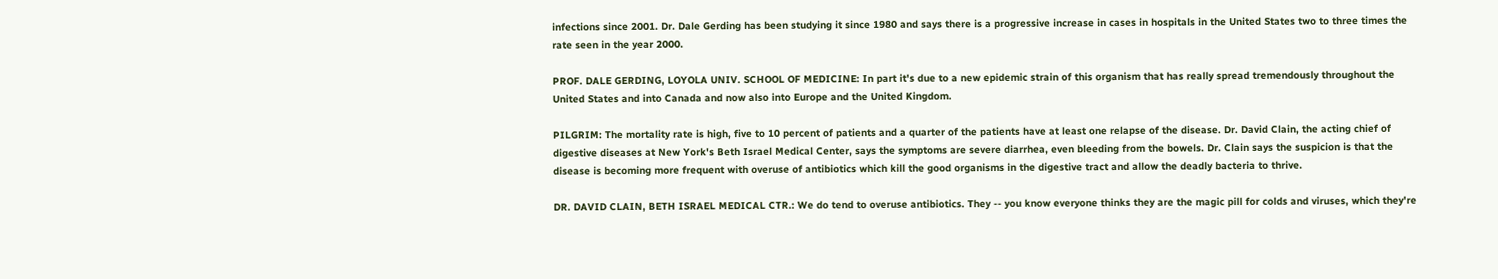infections since 2001. Dr. Dale Gerding has been studying it since 1980 and says there is a progressive increase in cases in hospitals in the United States two to three times the rate seen in the year 2000.

PROF. DALE GERDING, LOYOLA UNIV. SCHOOL OF MEDICINE: In part it's due to a new epidemic strain of this organism that has really spread tremendously throughout the United States and into Canada and now also into Europe and the United Kingdom.

PILGRIM: The mortality rate is high, five to 10 percent of patients and a quarter of the patients have at least one relapse of the disease. Dr. David Clain, the acting chief of digestive diseases at New York's Beth Israel Medical Center, says the symptoms are severe diarrhea, even bleeding from the bowels. Dr. Clain says the suspicion is that the disease is becoming more frequent with overuse of antibiotics which kill the good organisms in the digestive tract and allow the deadly bacteria to thrive.

DR. DAVID CLAIN, BETH ISRAEL MEDICAL CTR.: We do tend to overuse antibiotics. They -- you know everyone thinks they are the magic pill for colds and viruses, which they're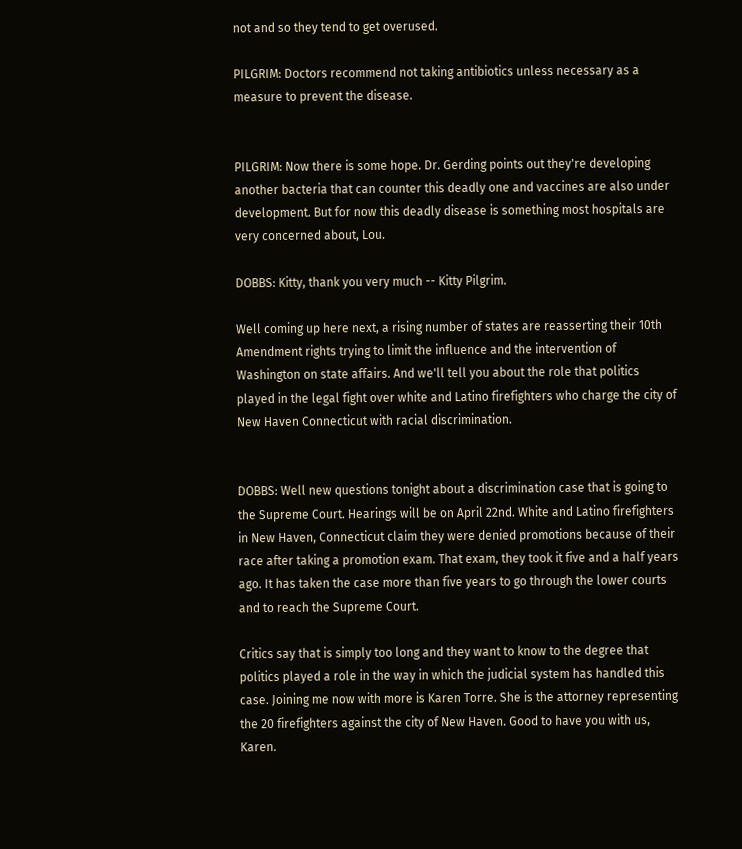not and so they tend to get overused.

PILGRIM: Doctors recommend not taking antibiotics unless necessary as a measure to prevent the disease.


PILGRIM: Now there is some hope. Dr. Gerding points out they're developing another bacteria that can counter this deadly one and vaccines are also under development. But for now this deadly disease is something most hospitals are very concerned about, Lou.

DOBBS: Kitty, thank you very much -- Kitty Pilgrim.

Well coming up here next, a rising number of states are reasserting their 10th Amendment rights trying to limit the influence and the intervention of Washington on state affairs. And we'll tell you about the role that politics played in the legal fight over white and Latino firefighters who charge the city of New Haven Connecticut with racial discrimination.


DOBBS: Well new questions tonight about a discrimination case that is going to the Supreme Court. Hearings will be on April 22nd. White and Latino firefighters in New Haven, Connecticut claim they were denied promotions because of their race after taking a promotion exam. That exam, they took it five and a half years ago. It has taken the case more than five years to go through the lower courts and to reach the Supreme Court.

Critics say that is simply too long and they want to know to the degree that politics played a role in the way in which the judicial system has handled this case. Joining me now with more is Karen Torre. She is the attorney representing the 20 firefighters against the city of New Haven. Good to have you with us, Karen.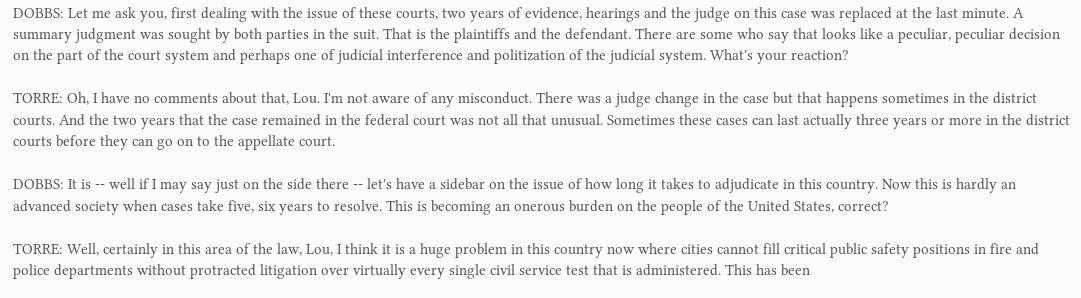DOBBS: Let me ask you, first dealing with the issue of these courts, two years of evidence, hearings and the judge on this case was replaced at the last minute. A summary judgment was sought by both parties in the suit. That is the plaintiffs and the defendant. There are some who say that looks like a peculiar, peculiar decision on the part of the court system and perhaps one of judicial interference and politization of the judicial system. What's your reaction?

TORRE: Oh, I have no comments about that, Lou. I'm not aware of any misconduct. There was a judge change in the case but that happens sometimes in the district courts. And the two years that the case remained in the federal court was not all that unusual. Sometimes these cases can last actually three years or more in the district courts before they can go on to the appellate court.

DOBBS: It is -- well if I may say just on the side there -- let's have a sidebar on the issue of how long it takes to adjudicate in this country. Now this is hardly an advanced society when cases take five, six years to resolve. This is becoming an onerous burden on the people of the United States, correct?

TORRE: Well, certainly in this area of the law, Lou, I think it is a huge problem in this country now where cities cannot fill critical public safety positions in fire and police departments without protracted litigation over virtually every single civil service test that is administered. This has been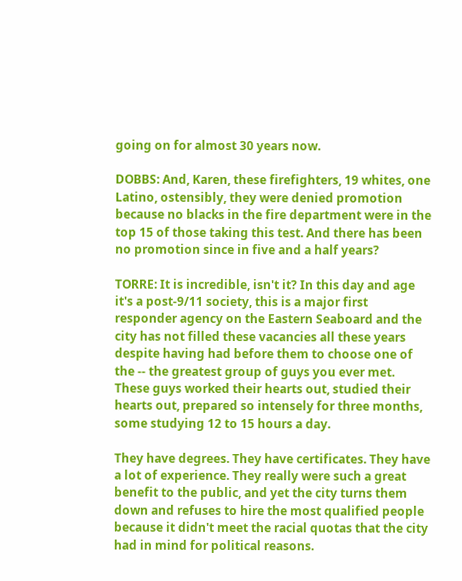going on for almost 30 years now.

DOBBS: And, Karen, these firefighters, 19 whites, one Latino, ostensibly, they were denied promotion because no blacks in the fire department were in the top 15 of those taking this test. And there has been no promotion since in five and a half years?

TORRE: It is incredible, isn't it? In this day and age it's a post-9/11 society, this is a major first responder agency on the Eastern Seaboard and the city has not filled these vacancies all these years despite having had before them to choose one of the -- the greatest group of guys you ever met. These guys worked their hearts out, studied their hearts out, prepared so intensely for three months, some studying 12 to 15 hours a day.

They have degrees. They have certificates. They have a lot of experience. They really were such a great benefit to the public, and yet the city turns them down and refuses to hire the most qualified people because it didn't meet the racial quotas that the city had in mind for political reasons.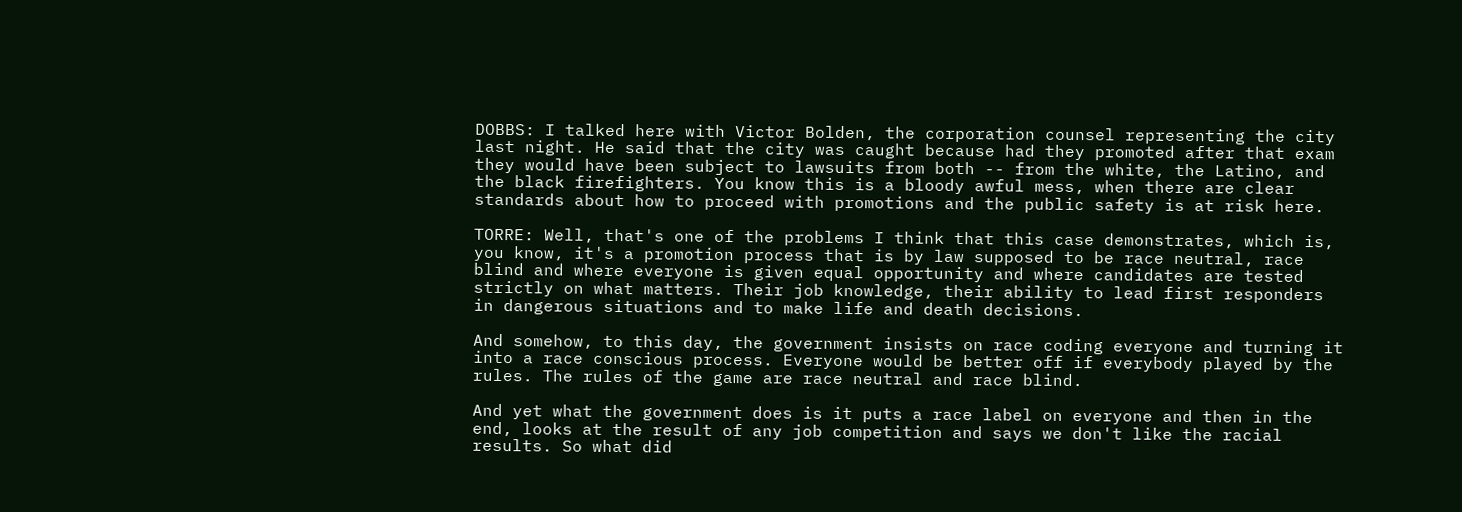DOBBS: I talked here with Victor Bolden, the corporation counsel representing the city last night. He said that the city was caught because had they promoted after that exam they would have been subject to lawsuits from both -- from the white, the Latino, and the black firefighters. You know this is a bloody awful mess, when there are clear standards about how to proceed with promotions and the public safety is at risk here.

TORRE: Well, that's one of the problems I think that this case demonstrates, which is, you know, it's a promotion process that is by law supposed to be race neutral, race blind and where everyone is given equal opportunity and where candidates are tested strictly on what matters. Their job knowledge, their ability to lead first responders in dangerous situations and to make life and death decisions.

And somehow, to this day, the government insists on race coding everyone and turning it into a race conscious process. Everyone would be better off if everybody played by the rules. The rules of the game are race neutral and race blind.

And yet what the government does is it puts a race label on everyone and then in the end, looks at the result of any job competition and says we don't like the racial results. So what did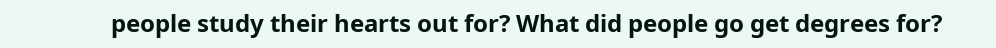people study their hearts out for? What did people go get degrees for?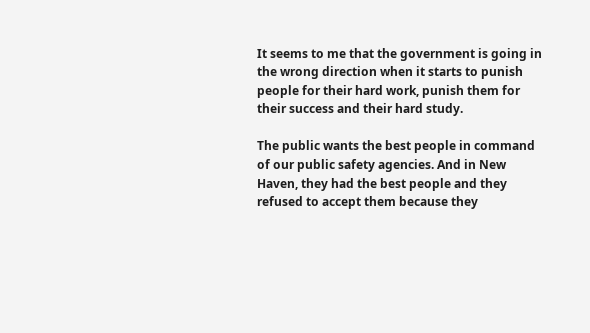It seems to me that the government is going in the wrong direction when it starts to punish people for their hard work, punish them for their success and their hard study.

The public wants the best people in command of our public safety agencies. And in New Haven, they had the best people and they refused to accept them because they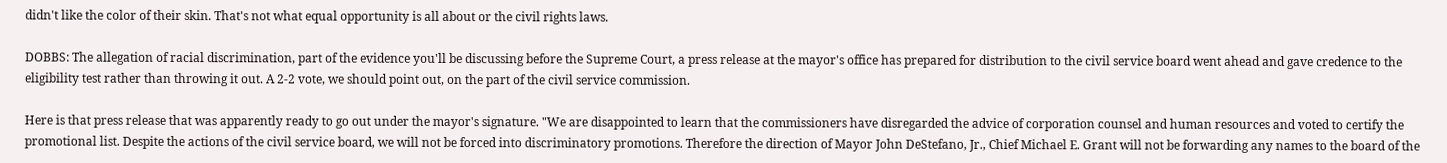didn't like the color of their skin. That's not what equal opportunity is all about or the civil rights laws.

DOBBS: The allegation of racial discrimination, part of the evidence you'll be discussing before the Supreme Court, a press release at the mayor's office has prepared for distribution to the civil service board went ahead and gave credence to the eligibility test rather than throwing it out. A 2-2 vote, we should point out, on the part of the civil service commission.

Here is that press release that was apparently ready to go out under the mayor's signature. "We are disappointed to learn that the commissioners have disregarded the advice of corporation counsel and human resources and voted to certify the promotional list. Despite the actions of the civil service board, we will not be forced into discriminatory promotions. Therefore the direction of Mayor John DeStefano, Jr., Chief Michael E. Grant will not be forwarding any names to the board of the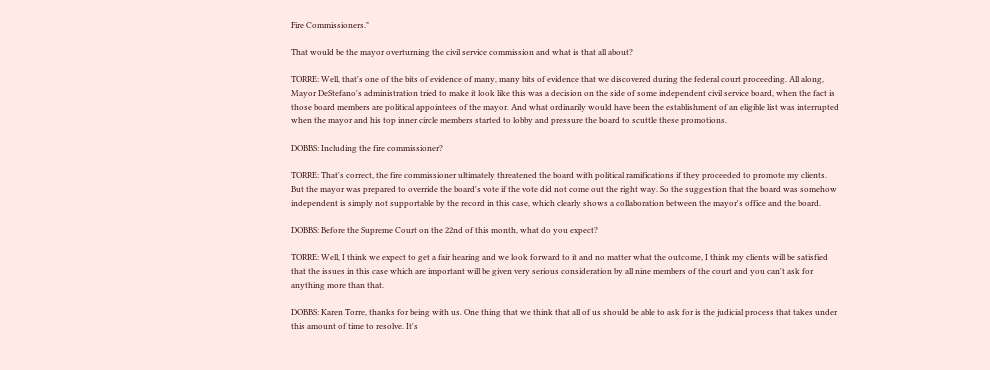Fire Commissioners."

That would be the mayor overturning the civil service commission and what is that all about?

TORRE: Well, that's one of the bits of evidence of many, many bits of evidence that we discovered during the federal court proceeding. All along, Mayor DeStefano's administration tried to make it look like this was a decision on the side of some independent civil service board, when the fact is those board members are political appointees of the mayor. And what ordinarily would have been the establishment of an eligible list was interrupted when the mayor and his top inner circle members started to lobby and pressure the board to scuttle these promotions.

DOBBS: Including the fire commissioner?

TORRE: That's correct, the fire commissioner ultimately threatened the board with political ramifications if they proceeded to promote my clients. But the mayor was prepared to override the board's vote if the vote did not come out the right way. So the suggestion that the board was somehow independent is simply not supportable by the record in this case, which clearly shows a collaboration between the mayor's office and the board.

DOBBS: Before the Supreme Court on the 22nd of this month, what do you expect?

TORRE: Well, I think we expect to get a fair hearing and we look forward to it and no matter what the outcome, I think my clients will be satisfied that the issues in this case which are important will be given very serious consideration by all nine members of the court and you can't ask for anything more than that.

DOBBS: Karen Torre, thanks for being with us. One thing that we think that all of us should be able to ask for is the judicial process that takes under this amount of time to resolve. It's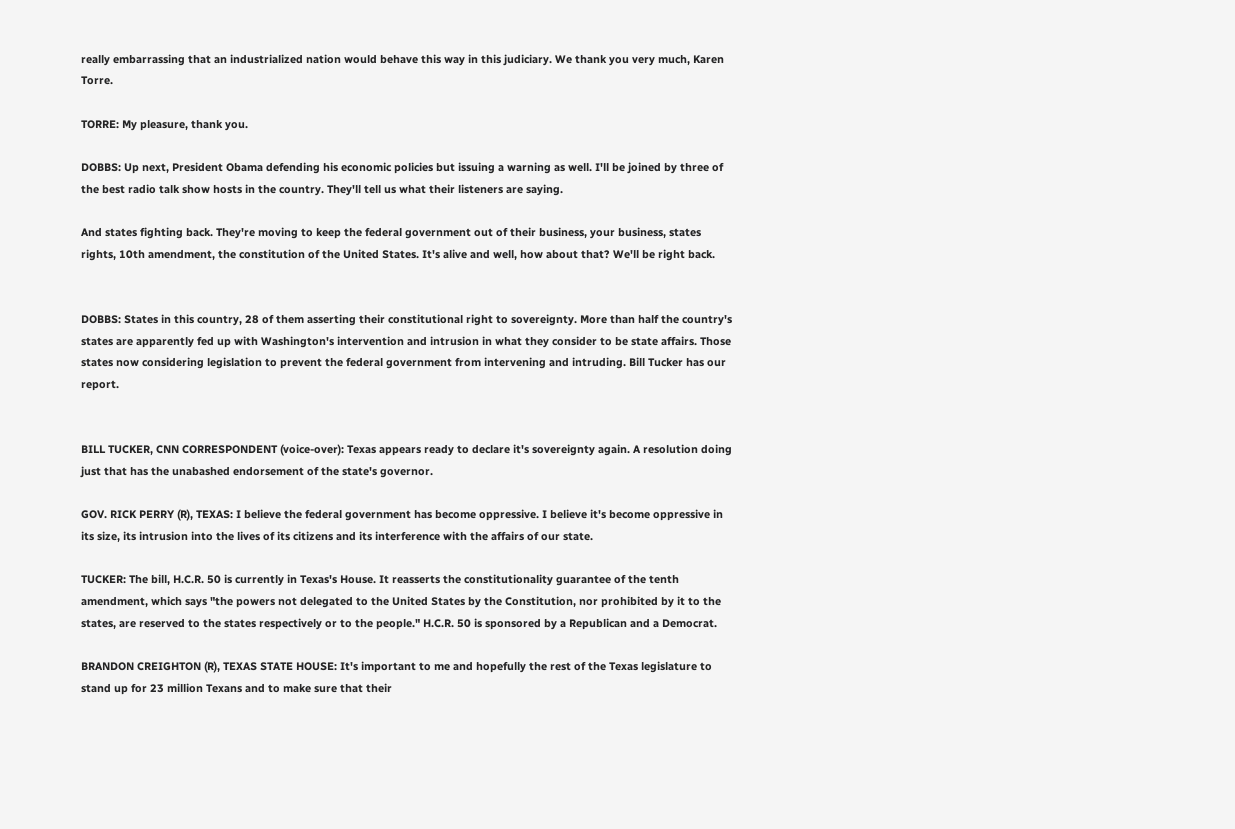really embarrassing that an industrialized nation would behave this way in this judiciary. We thank you very much, Karen Torre.

TORRE: My pleasure, thank you.

DOBBS: Up next, President Obama defending his economic policies but issuing a warning as well. I'll be joined by three of the best radio talk show hosts in the country. They'll tell us what their listeners are saying.

And states fighting back. They're moving to keep the federal government out of their business, your business, states rights, 10th amendment, the constitution of the United States. It's alive and well, how about that? We'll be right back.


DOBBS: States in this country, 28 of them asserting their constitutional right to sovereignty. More than half the country's states are apparently fed up with Washington's intervention and intrusion in what they consider to be state affairs. Those states now considering legislation to prevent the federal government from intervening and intruding. Bill Tucker has our report.


BILL TUCKER, CNN CORRESPONDENT (voice-over): Texas appears ready to declare it's sovereignty again. A resolution doing just that has the unabashed endorsement of the state's governor.

GOV. RICK PERRY (R), TEXAS: I believe the federal government has become oppressive. I believe it's become oppressive in its size, its intrusion into the lives of its citizens and its interference with the affairs of our state.

TUCKER: The bill, H.C.R. 50 is currently in Texas's House. It reasserts the constitutionality guarantee of the tenth amendment, which says "the powers not delegated to the United States by the Constitution, nor prohibited by it to the states, are reserved to the states respectively or to the people." H.C.R. 50 is sponsored by a Republican and a Democrat.

BRANDON CREIGHTON (R), TEXAS STATE HOUSE: It's important to me and hopefully the rest of the Texas legislature to stand up for 23 million Texans and to make sure that their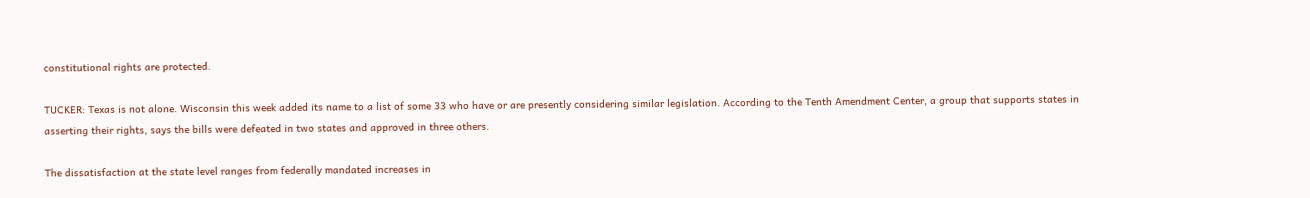constitutional rights are protected.

TUCKER: Texas is not alone. Wisconsin this week added its name to a list of some 33 who have or are presently considering similar legislation. According to the Tenth Amendment Center, a group that supports states in asserting their rights, says the bills were defeated in two states and approved in three others.

The dissatisfaction at the state level ranges from federally mandated increases in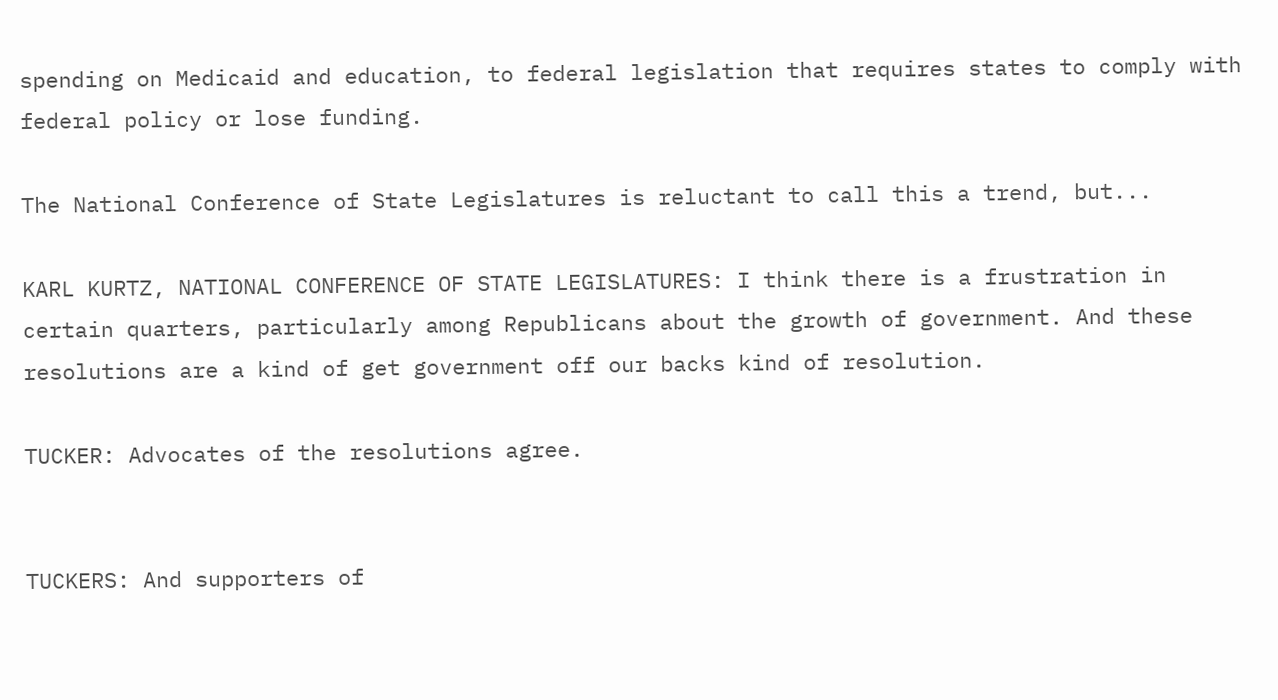spending on Medicaid and education, to federal legislation that requires states to comply with federal policy or lose funding.

The National Conference of State Legislatures is reluctant to call this a trend, but...

KARL KURTZ, NATIONAL CONFERENCE OF STATE LEGISLATURES: I think there is a frustration in certain quarters, particularly among Republicans about the growth of government. And these resolutions are a kind of get government off our backs kind of resolution.

TUCKER: Advocates of the resolutions agree.


TUCKERS: And supporters of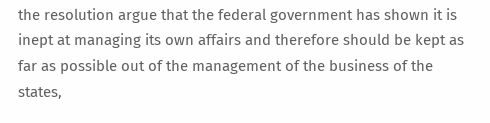the resolution argue that the federal government has shown it is inept at managing its own affairs and therefore should be kept as far as possible out of the management of the business of the states,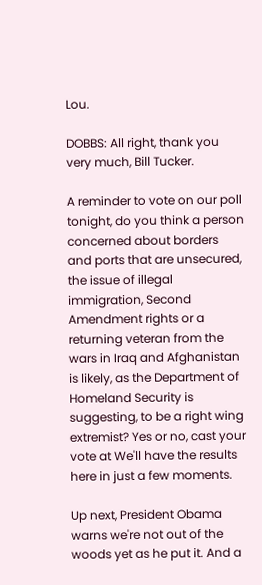Lou.

DOBBS: All right, thank you very much, Bill Tucker.

A reminder to vote on our poll tonight, do you think a person concerned about borders and ports that are unsecured, the issue of illegal immigration, Second Amendment rights or a returning veteran from the wars in Iraq and Afghanistan is likely, as the Department of Homeland Security is suggesting, to be a right wing extremist? Yes or no, cast your vote at We'll have the results here in just a few moments.

Up next, President Obama warns we're not out of the woods yet as he put it. And a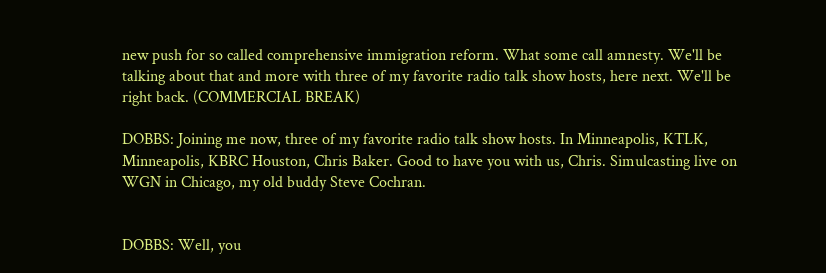new push for so called comprehensive immigration reform. What some call amnesty. We'll be talking about that and more with three of my favorite radio talk show hosts, here next. We'll be right back. (COMMERCIAL BREAK)

DOBBS: Joining me now, three of my favorite radio talk show hosts. In Minneapolis, KTLK, Minneapolis, KBRC Houston, Chris Baker. Good to have you with us, Chris. Simulcasting live on WGN in Chicago, my old buddy Steve Cochran.


DOBBS: Well, you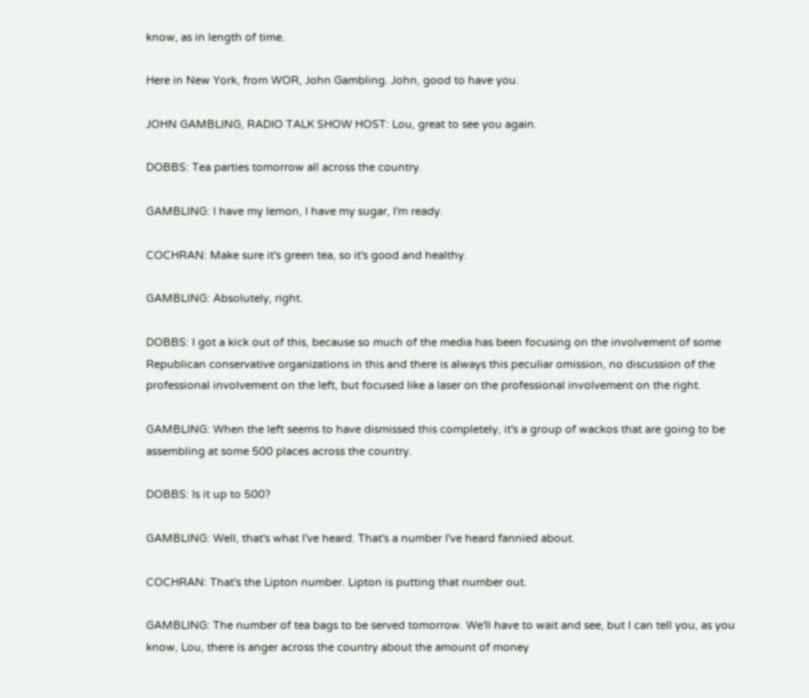know, as in length of time.

Here in New York, from WOR, John Gambling. John, good to have you.

JOHN GAMBLING, RADIO TALK SHOW HOST: Lou, great to see you again.

DOBBS: Tea parties tomorrow all across the country.

GAMBLING: I have my lemon, I have my sugar, I'm ready.

COCHRAN: Make sure it's green tea, so it's good and healthy.

GAMBLING: Absolutely, right.

DOBBS: I got a kick out of this, because so much of the media has been focusing on the involvement of some Republican conservative organizations in this and there is always this peculiar omission, no discussion of the professional involvement on the left, but focused like a laser on the professional involvement on the right.

GAMBLING: When the left seems to have dismissed this completely, it's a group of wackos that are going to be assembling at some 500 places across the country.

DOBBS: Is it up to 500?

GAMBLING: Well, that's what I've heard. That's a number I've heard fannied about.

COCHRAN: That's the Lipton number. Lipton is putting that number out.

GAMBLING: The number of tea bags to be served tomorrow. We'll have to wait and see, but I can tell you, as you know, Lou, there is anger across the country about the amount of money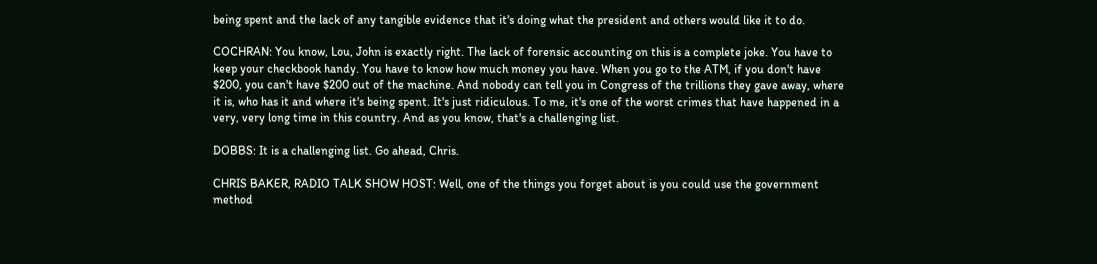being spent and the lack of any tangible evidence that it's doing what the president and others would like it to do.

COCHRAN: You know, Lou, John is exactly right. The lack of forensic accounting on this is a complete joke. You have to keep your checkbook handy. You have to know how much money you have. When you go to the ATM, if you don't have $200, you can't have $200 out of the machine. And nobody can tell you in Congress of the trillions they gave away, where it is, who has it and where it's being spent. It's just ridiculous. To me, it's one of the worst crimes that have happened in a very, very long time in this country. And as you know, that's a challenging list.

DOBBS: It is a challenging list. Go ahead, Chris.

CHRIS BAKER, RADIO TALK SHOW HOST: Well, one of the things you forget about is you could use the government method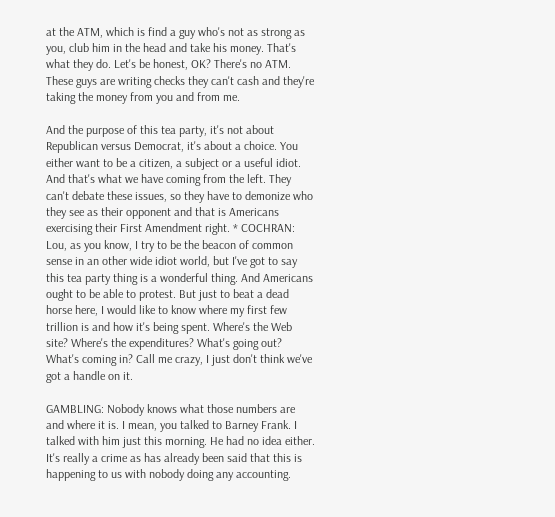at the ATM, which is find a guy who's not as strong as you, club him in the head and take his money. That's what they do. Let's be honest, OK? There's no ATM. These guys are writing checks they can't cash and they're taking the money from you and from me.

And the purpose of this tea party, it's not about Republican versus Democrat, it's about a choice. You either want to be a citizen, a subject or a useful idiot. And that's what we have coming from the left. They can't debate these issues, so they have to demonize who they see as their opponent and that is Americans exercising their First Amendment right. * COCHRAN: Lou, as you know, I try to be the beacon of common sense in an other wide idiot world, but I've got to say this tea party thing is a wonderful thing. And Americans ought to be able to protest. But just to beat a dead horse here, I would like to know where my first few trillion is and how it's being spent. Where's the Web site? Where's the expenditures? What's going out? What's coming in? Call me crazy, I just don't think we've got a handle on it.

GAMBLING: Nobody knows what those numbers are and where it is. I mean, you talked to Barney Frank. I talked with him just this morning. He had no idea either. It's really a crime as has already been said that this is happening to us with nobody doing any accounting.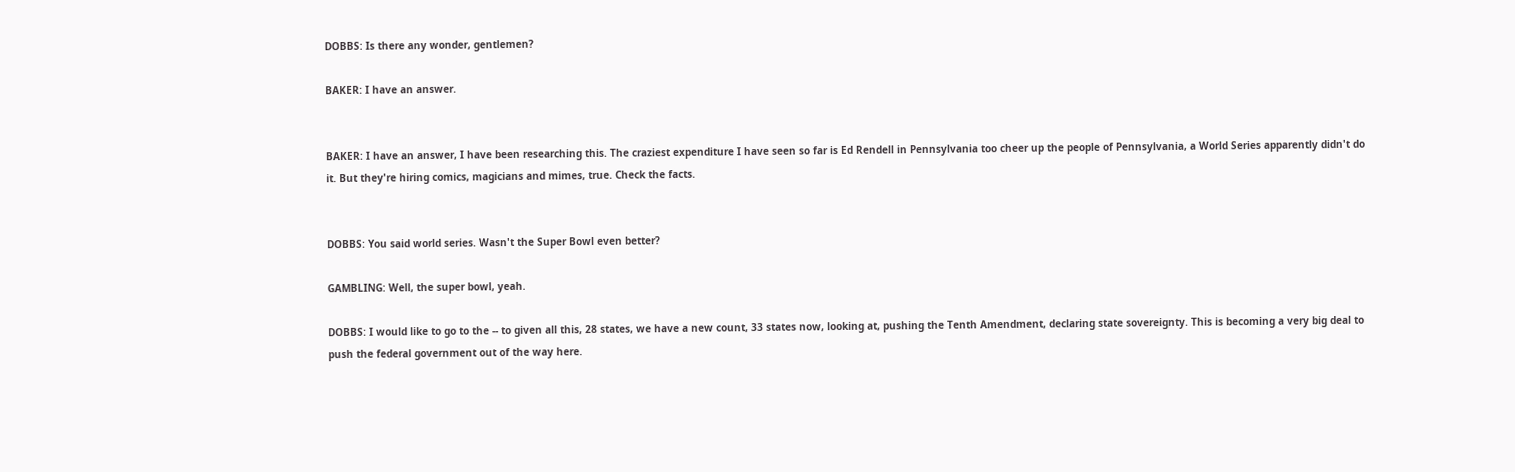DOBBS: Is there any wonder, gentlemen?

BAKER: I have an answer.


BAKER: I have an answer, I have been researching this. The craziest expenditure I have seen so far is Ed Rendell in Pennsylvania too cheer up the people of Pennsylvania, a World Series apparently didn't do it. But they're hiring comics, magicians and mimes, true. Check the facts.


DOBBS: You said world series. Wasn't the Super Bowl even better?

GAMBLING: Well, the super bowl, yeah.

DOBBS: I would like to go to the -- to given all this, 28 states, we have a new count, 33 states now, looking at, pushing the Tenth Amendment, declaring state sovereignty. This is becoming a very big deal to push the federal government out of the way here.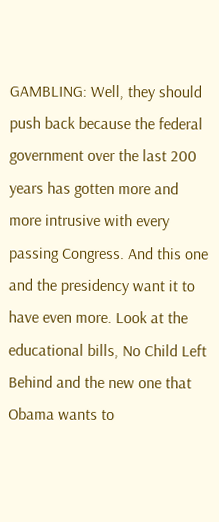GAMBLING: Well, they should push back because the federal government over the last 200 years has gotten more and more intrusive with every passing Congress. And this one and the presidency want it to have even more. Look at the educational bills, No Child Left Behind and the new one that Obama wants to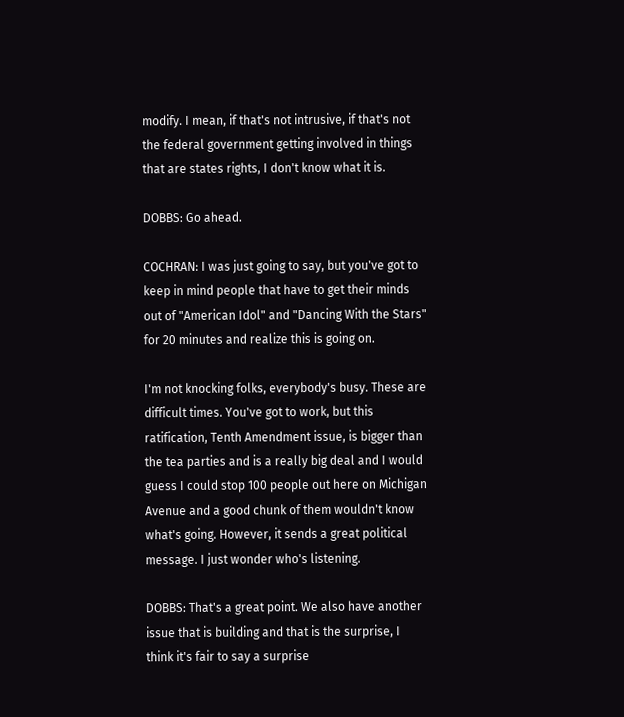modify. I mean, if that's not intrusive, if that's not the federal government getting involved in things that are states rights, I don't know what it is.

DOBBS: Go ahead.

COCHRAN: I was just going to say, but you've got to keep in mind people that have to get their minds out of "American Idol" and "Dancing With the Stars" for 20 minutes and realize this is going on.

I'm not knocking folks, everybody's busy. These are difficult times. You've got to work, but this ratification, Tenth Amendment issue, is bigger than the tea parties and is a really big deal and I would guess I could stop 100 people out here on Michigan Avenue and a good chunk of them wouldn't know what's going. However, it sends a great political message. I just wonder who's listening.

DOBBS: That's a great point. We also have another issue that is building and that is the surprise, I think it's fair to say a surprise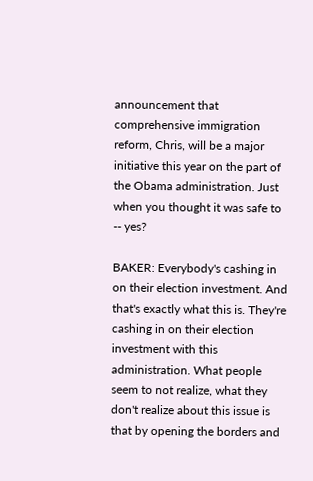announcement that comprehensive immigration reform, Chris, will be a major initiative this year on the part of the Obama administration. Just when you thought it was safe to -- yes?

BAKER: Everybody's cashing in on their election investment. And that's exactly what this is. They're cashing in on their election investment with this administration. What people seem to not realize, what they don't realize about this issue is that by opening the borders and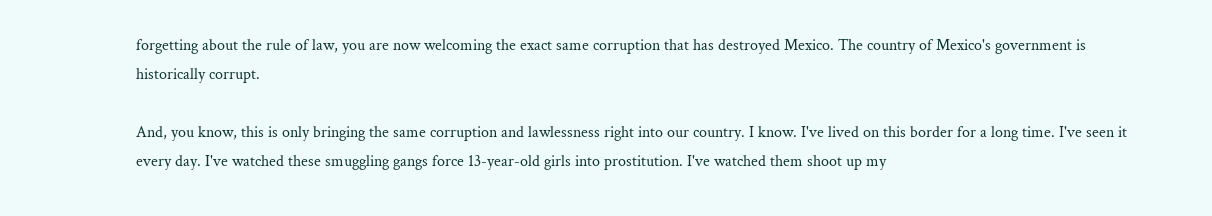forgetting about the rule of law, you are now welcoming the exact same corruption that has destroyed Mexico. The country of Mexico's government is historically corrupt.

And, you know, this is only bringing the same corruption and lawlessness right into our country. I know. I've lived on this border for a long time. I've seen it every day. I've watched these smuggling gangs force 13-year-old girls into prostitution. I've watched them shoot up my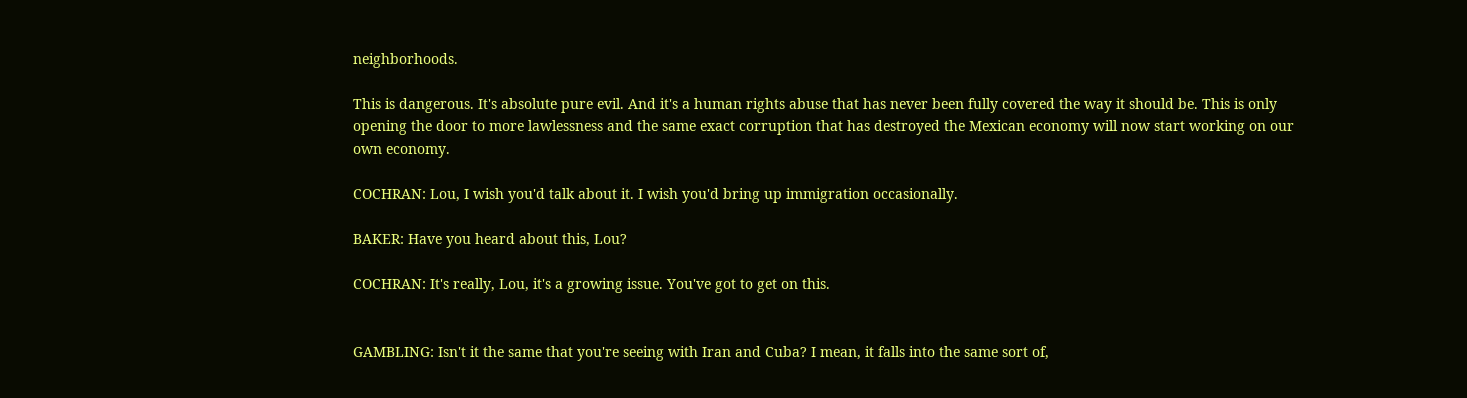neighborhoods.

This is dangerous. It's absolute pure evil. And it's a human rights abuse that has never been fully covered the way it should be. This is only opening the door to more lawlessness and the same exact corruption that has destroyed the Mexican economy will now start working on our own economy.

COCHRAN: Lou, I wish you'd talk about it. I wish you'd bring up immigration occasionally.

BAKER: Have you heard about this, Lou?

COCHRAN: It's really, Lou, it's a growing issue. You've got to get on this.


GAMBLING: Isn't it the same that you're seeing with Iran and Cuba? I mean, it falls into the same sort of,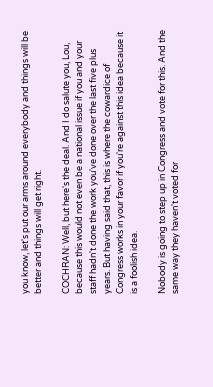you know, let's put our arms around everybody and things will be better and things will get right.

COCHRAN: Well, but here's the deal. And I do salute you, Lou, because this would not even be a national issue if you and your staff hadn't done the work you've done over the last five plus years. But having said that, this is where the cowardice of Congress works in your favor if you're against this idea because it is a foolish idea.

Nobody is going to step up in Congress and vote for this. And the same way they haven't voted for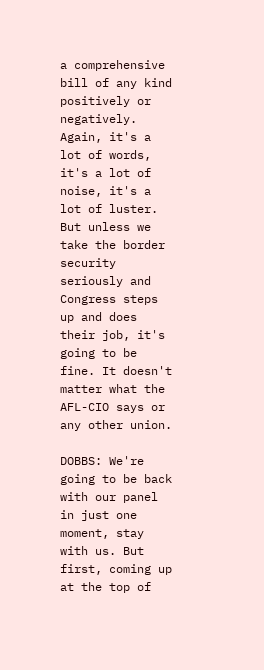a comprehensive bill of any kind positively or negatively. Again, it's a lot of words, it's a lot of noise, it's a lot of luster. But unless we take the border security seriously and Congress steps up and does their job, it's going to be fine. It doesn't matter what the AFL-CIO says or any other union.

DOBBS: We're going to be back with our panel in just one moment, stay with us. But first, coming up at the top of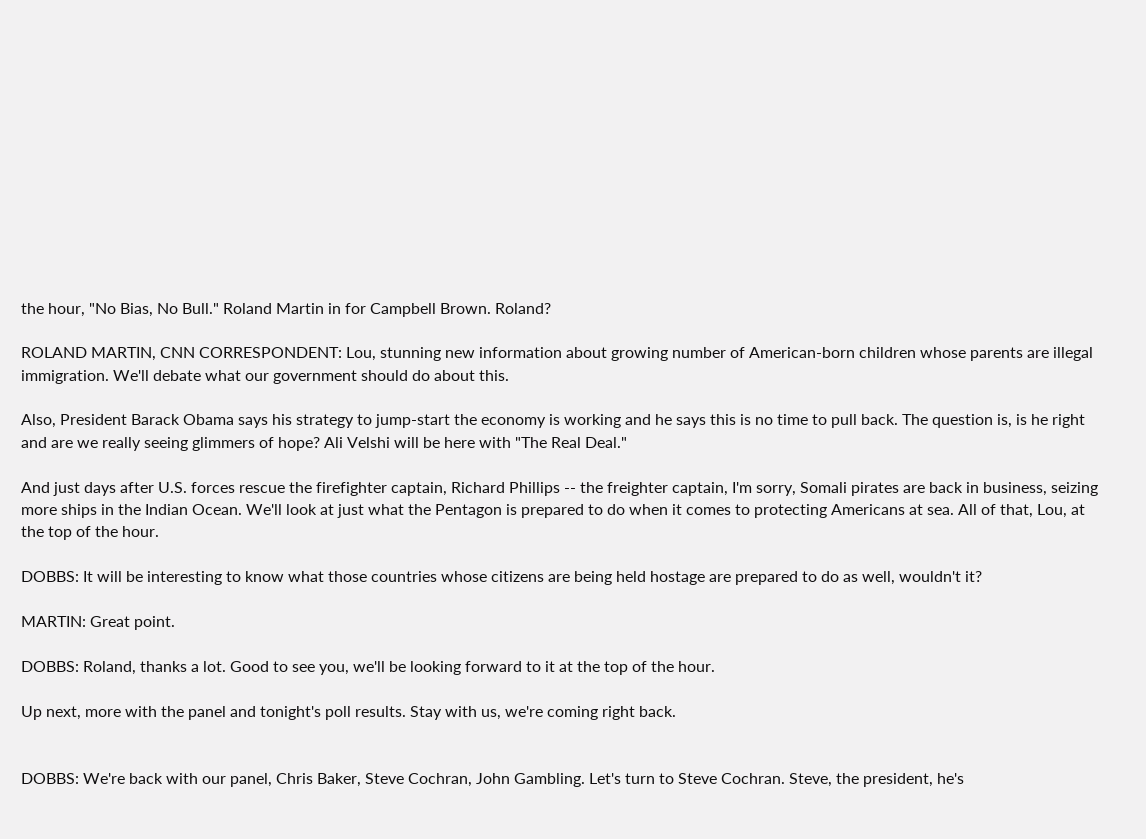the hour, "No Bias, No Bull." Roland Martin in for Campbell Brown. Roland?

ROLAND MARTIN, CNN CORRESPONDENT: Lou, stunning new information about growing number of American-born children whose parents are illegal immigration. We'll debate what our government should do about this.

Also, President Barack Obama says his strategy to jump-start the economy is working and he says this is no time to pull back. The question is, is he right and are we really seeing glimmers of hope? Ali Velshi will be here with "The Real Deal."

And just days after U.S. forces rescue the firefighter captain, Richard Phillips -- the freighter captain, I'm sorry, Somali pirates are back in business, seizing more ships in the Indian Ocean. We'll look at just what the Pentagon is prepared to do when it comes to protecting Americans at sea. All of that, Lou, at the top of the hour.

DOBBS: It will be interesting to know what those countries whose citizens are being held hostage are prepared to do as well, wouldn't it?

MARTIN: Great point.

DOBBS: Roland, thanks a lot. Good to see you, we'll be looking forward to it at the top of the hour.

Up next, more with the panel and tonight's poll results. Stay with us, we're coming right back.


DOBBS: We're back with our panel, Chris Baker, Steve Cochran, John Gambling. Let's turn to Steve Cochran. Steve, the president, he's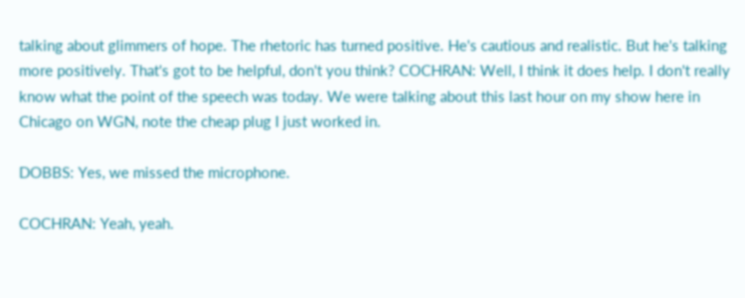talking about glimmers of hope. The rhetoric has turned positive. He's cautious and realistic. But he's talking more positively. That's got to be helpful, don't you think? COCHRAN: Well, I think it does help. I don't really know what the point of the speech was today. We were talking about this last hour on my show here in Chicago on WGN, note the cheap plug I just worked in.

DOBBS: Yes, we missed the microphone.

COCHRAN: Yeah, yeah.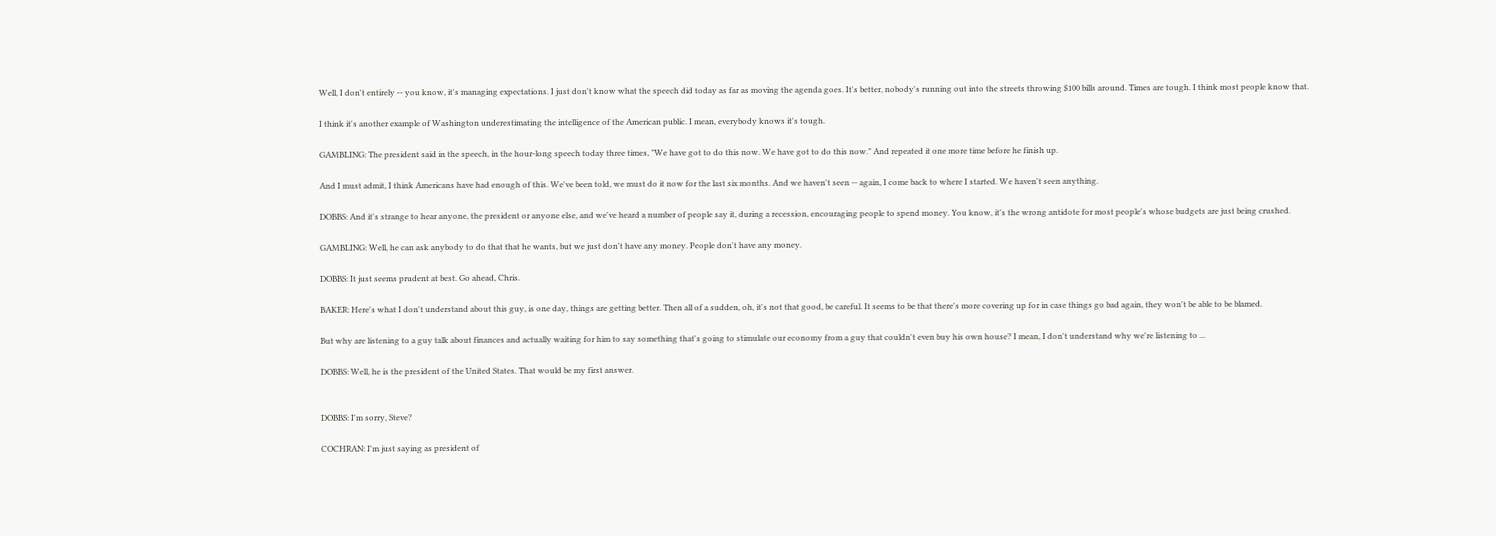Well, I don't entirely -- you know, it's managing expectations. I just don't know what the speech did today as far as moving the agenda goes. It's better, nobody's running out into the streets throwing $100 bills around. Times are tough. I think most people know that.

I think it's another example of Washington underestimating the intelligence of the American public. I mean, everybody knows it's tough.

GAMBLING: The president said in the speech, in the hour-long speech today three times, "We have got to do this now. We have got to do this now." And repeated it one more time before he finish up.

And I must admit, I think Americans have had enough of this. We've been told, we must do it now for the last six months. And we haven't seen -- again, I come back to where I started. We haven't seen anything.

DOBBS: And it's strange to hear anyone, the president or anyone else, and we've heard a number of people say it, during a recession, encouraging people to spend money. You know, it's the wrong antidote for most people's whose budgets are just being crushed.

GAMBLING: Well, he can ask anybody to do that that he wants, but we just don't have any money. People don't have any money.

DOBBS: It just seems prudent at best. Go ahead, Chris.

BAKER: Here's what I don't understand about this guy, is one day, things are getting better. Then all of a sudden, oh, it's not that good, be careful. It seems to be that there's more covering up for in case things go bad again, they won't be able to be blamed.

But why are listening to a guy talk about finances and actually waiting for him to say something that's going to stimulate our economy from a guy that couldn't even buy his own house? I mean, I don't understand why we're listening to ...

DOBBS: Well, he is the president of the United States. That would be my first answer.


DOBBS: I'm sorry, Steve?

COCHRAN: I'm just saying as president of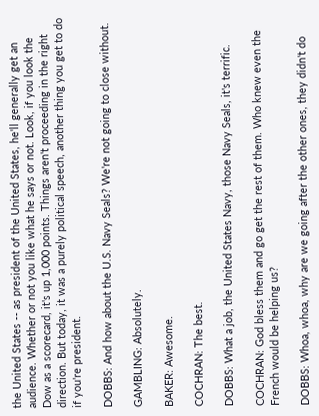the United States -- as president of the United States, he'll generally get an audience. Whether or not you like what he says or not. Look, if you look the Dow as a scorecard, it's up 1,000 points. Things aren't proceeding in the right direction. But today, it was a purely political speech, another thing you get to do if you're president.

DOBBS: And how about the U.S. Navy Seals? We're not going to close without.

GAMBLING: Absolutely.

BAKER: Awesome.

COCHRAN: The best.

DOBBS: What a job, the United States Navy, those Navy Seals, it's terrific.

COCHRAN: God bless them and go get the rest of them. Who knew even the French would be helping us?

DOBBS: Whoa, whoa, why are we going after the other ones, they didn't do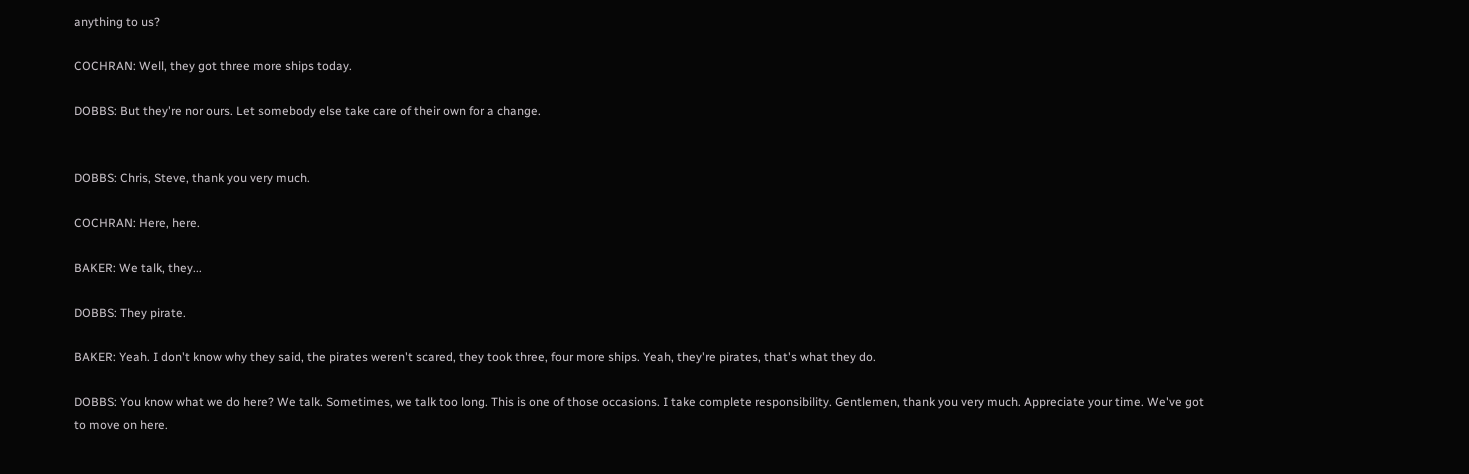anything to us?

COCHRAN: Well, they got three more ships today.

DOBBS: But they're nor ours. Let somebody else take care of their own for a change.


DOBBS: Chris, Steve, thank you very much.

COCHRAN: Here, here.

BAKER: We talk, they...

DOBBS: They pirate.

BAKER: Yeah. I don't know why they said, the pirates weren't scared, they took three, four more ships. Yeah, they're pirates, that's what they do.

DOBBS: You know what we do here? We talk. Sometimes, we talk too long. This is one of those occasions. I take complete responsibility. Gentlemen, thank you very much. Appreciate your time. We've got to move on here.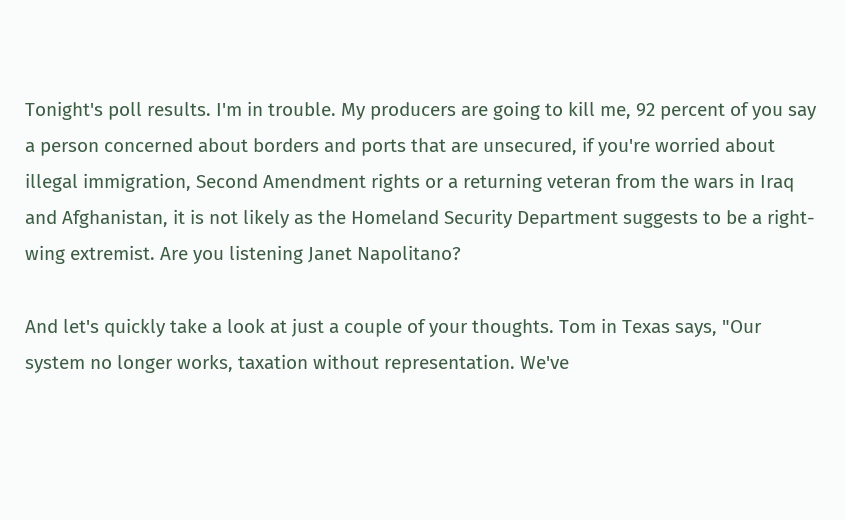Tonight's poll results. I'm in trouble. My producers are going to kill me, 92 percent of you say a person concerned about borders and ports that are unsecured, if you're worried about illegal immigration, Second Amendment rights or a returning veteran from the wars in Iraq and Afghanistan, it is not likely as the Homeland Security Department suggests to be a right-wing extremist. Are you listening Janet Napolitano?

And let's quickly take a look at just a couple of your thoughts. Tom in Texas says, "Our system no longer works, taxation without representation. We've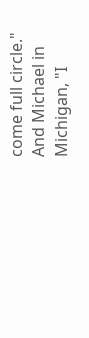come full circle." And Michael in Michigan, "I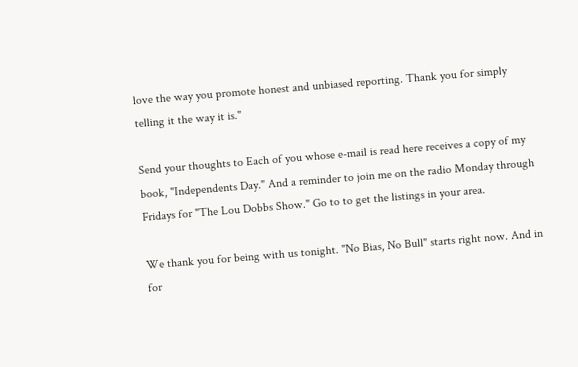love the way you promote honest and unbiased reporting. Thank you for simply telling it the way it is."

Send your thoughts to Each of you whose e-mail is read here receives a copy of my book, "Independents Day." And a reminder to join me on the radio Monday through Fridays for "The Lou Dobbs Show." Go to to get the listings in your area.

We thank you for being with us tonight. "No Bias, No Bull" starts right now. And in for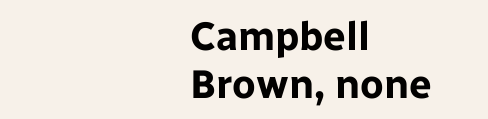Campbell Brown, none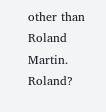other than Roland Martin. Roland?